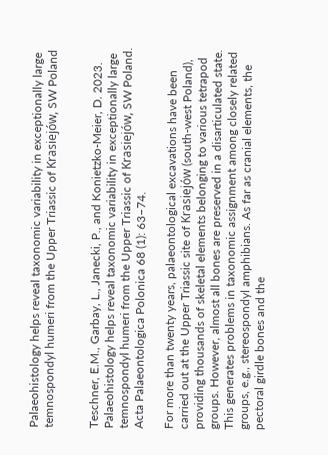Palaeohistology helps reveal taxonomic variability in exceptionally large temnospondyl humeri from the Upper Triassic of Krasiejów, SW Poland


Teschner, E.M., Garbay, L., Janecki, P., and Konietzko-Meier, D. 2023. Palaeohistology helps reveal taxonomic variability in exceptionally large temnospondyl humeri from the Upper Triassic of Krasiejów, SW Poland. Acta Palaeontologica Polonica 68 (1): 63–74.

For more than twenty years, palaeontological excavations have been carried out at the Upper Triassic site of Krasiejów (south-west Poland), providing thousands of skeletal elements belonging to various tetrapod groups. However, almost all bones are preserved in a disarticulated state. This generates problems in taxonomic assignment among closely related groups, e.g., stereospondyl amphibians. As far as cranial elements, the pectoral girdle bones and the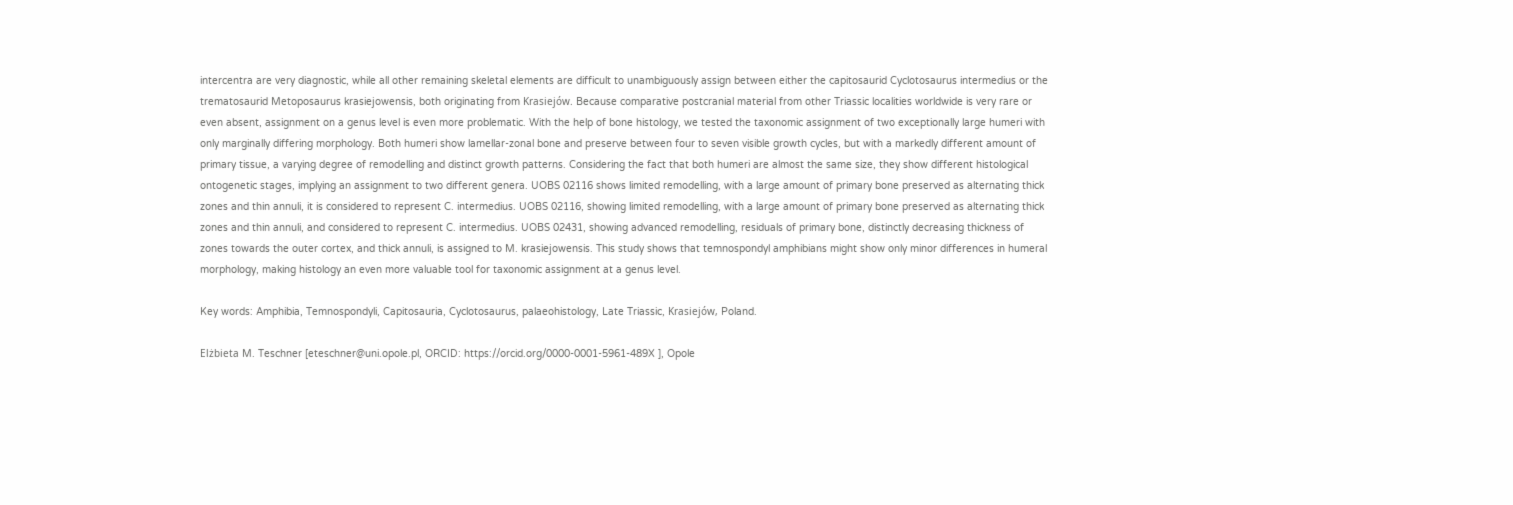intercentra are very diagnostic, while all other remaining skeletal elements are difficult to unambiguously assign between either the capitosaurid Cyclotosaurus intermedius or the trematosaurid Metoposaurus krasiejowensis, both originating from Krasiejów. Because comparative postcranial material from other Triassic localities worldwide is very rare or even absent, assignment on a genus level is even more problematic. With the help of bone histology, we tested the taxonomic assignment of two exceptionally large humeri with only marginally differing morphology. Both humeri show lamellar-zonal bone and preserve between four to seven visible growth cycles, but with a markedly different amount of primary tissue, a varying degree of remodelling and distinct growth patterns. Considering the fact that both humeri are almost the same size, they show different histological ontogenetic stages, implying an assignment to two different genera. UOBS 02116 shows limited remodelling, with a large amount of primary bone preserved as alternating thick zones and thin annuli, it is considered to represent C. intermedius. UOBS 02116, showing limited remodelling, with a large amount of primary bone preserved as alternating thick zones and thin annuli, and considered to represent C. intermedius. UOBS 02431, showing advanced remodelling, residuals of primary bone, distinctly decreasing thickness of zones towards the outer cortex, and thick annuli, is assigned to M. krasiejowensis. This study shows that temnospondyl amphibians might show only minor differences in humeral morphology, making histology an even more valuable tool for taxonomic assignment at a genus level.

Key words: Amphibia, Temnospondyli, Capitosauria, Cyclotosaurus, palaeohistology, Late Triassic, Krasiejów, Poland.

Elżbieta M. Teschner [eteschner@uni.opole.pl, ORCID: https://orcid.org/0000-0001-5961-489X ], Opole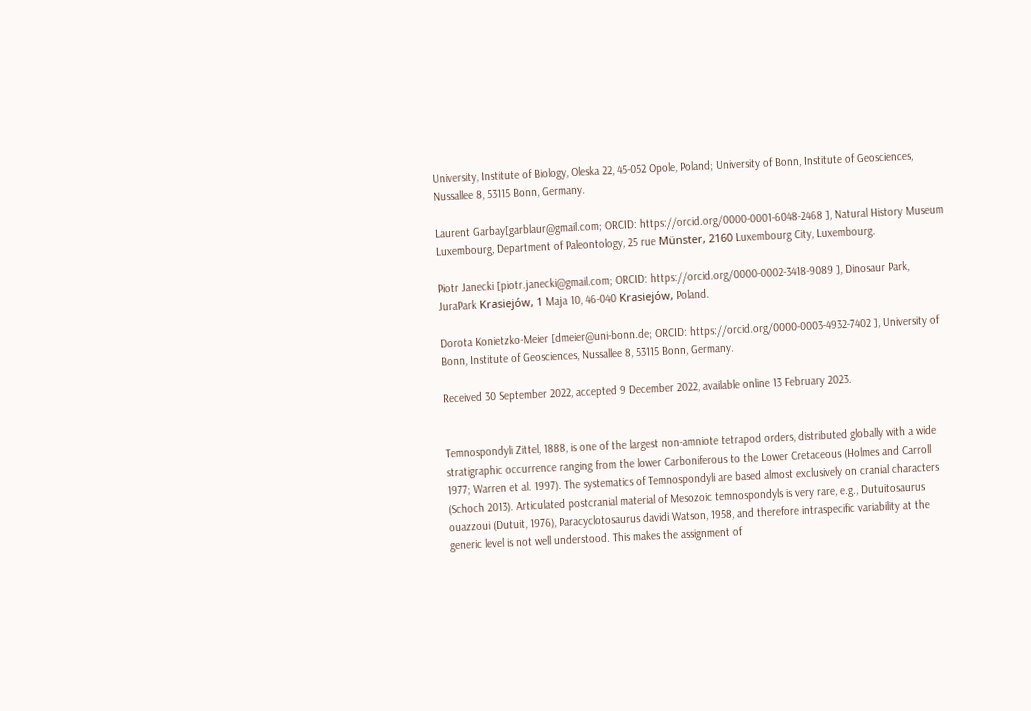University, Institute of Biology, Oleska 22, 45-052 Opole, Poland; University of Bonn, Institute of Geosciences, Nussallee 8, 53115 Bonn, Germany.

Laurent Garbay[garblaur@gmail.com; ORCID: https://orcid.org/0000-0001-6048-2468 ], Natural History Museum Luxembourg, Department of Paleontology, 25 rue Münster, 2160 Luxembourg City, Luxembourg.

Piotr Janecki [piotr.janecki@gmail.com; ORCID: https://orcid.org/0000-0002-3418-9089 ], Dinosaur Park, JuraPark Krasiejów, 1 Maja 10, 46-040 Krasiejów, Poland.

Dorota Konietzko-Meier [dmeier@uni-bonn.de; ORCID: https://orcid.org/0000-0003-4932-7402 ], University of Bonn, Institute of Geosciences, Nussallee 8, 53115 Bonn, Germany.

Received 30 September 2022, accepted 9 December 2022, available online 13 February 2023.


Temnospondyli Zittel, 1888, is one of the largest non-amniote tetrapod orders, distributed globally with a wide stratigraphic occurrence ranging from the lower Carboniferous to the Lower Cretaceous (Holmes and Carroll 1977; Warren et al. 1997). The systematics of Temnospondyli are based almost exclusively on cranial characters (Schoch 2013). Articulated postcranial material of Mesozoic temnospondyls is very rare, e.g., Dutuitosaurus ouazzoui (Dutuit, 1976), Paracyclotosaurus davidi Watson, 1958, and therefore intraspecific variability at the generic level is not well understood. This makes the assignment of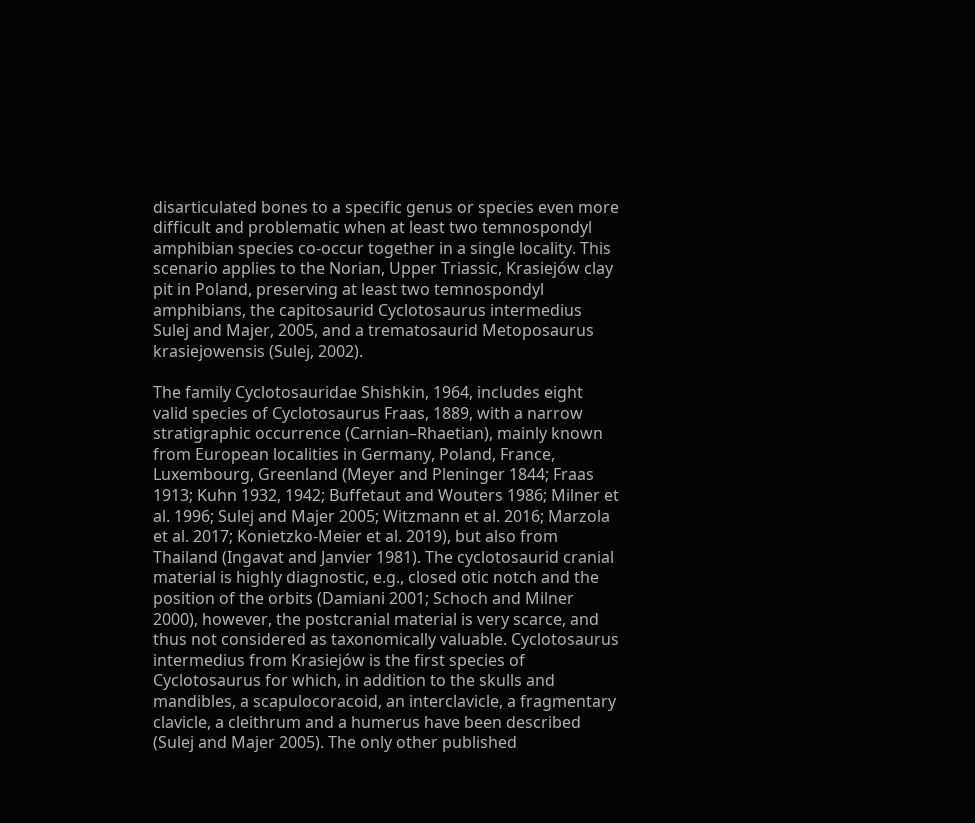disarticulated bones to a specific genus or species even more difficult and problematic when at least two temnospondyl amphibian species co-occur together in a single locality. This scenario applies to the Norian, Upper Triassic, Krasiejów clay pit in Poland, preserving at least two temnospondyl amphibians, the capitosaurid Cyclotosaurus intermedius Sulej and Majer, 2005, and a trematosaurid Metoposaurus krasiejowensis (Sulej, 2002).

The family Cyclotosauridae Shishkin, 1964, includes eight valid species of Cyclotosaurus Fraas, 1889, with a narrow stratigraphic occurrence (Carnian–Rhaetian), mainly known from European localities in Germany, Poland, France, Luxembourg, Greenland (Meyer and Pleninger 1844; Fraas 1913; Kuhn 1932, 1942; Buffetaut and Wouters 1986; Milner et al. 1996; Sulej and Majer 2005; Witzmann et al. 2016; Marzola et al. 2017; Konietzko-Meier et al. 2019), but also from Thailand (Ingavat and Janvier 1981). The cyclotosaurid cranial material is highly diagnostic, e.g., closed otic notch and the position of the orbits (Damiani 2001; Schoch and Milner 2000), however, the postcranial material is very scarce, and thus not considered as taxonomically valuable. Cyclotosaurus intermedius from Krasiejów is the first species of Cyclotosaurus for which, in addition to the skulls and mandibles, a scapulocoracoid, an interclavicle, a fragmentary clavicle, a cleithrum and a humerus have been described (Sulej and Majer 2005). The only other published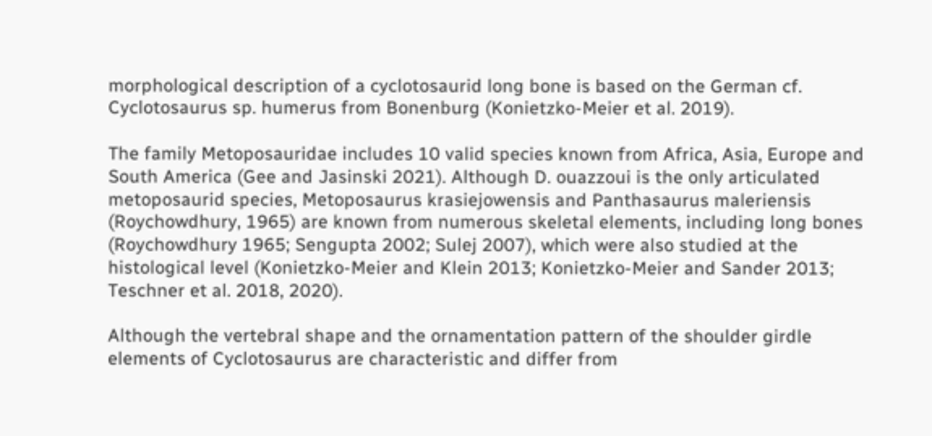morphological description of a cyclotosaurid long bone is based on the German cf. Cyclotosaurus sp. humerus from Bonenburg (Konietzko-Meier et al. 2019).

The family Metoposauridae includes 10 valid species known from Africa, Asia, Europe and South America (Gee and Jasinski 2021). Although D. ouazzoui is the only articulated metoposaurid species, Metoposaurus krasiejowensis and Panthasaurus maleriensis (Roychowdhury, 1965) are known from numerous skeletal elements, including long bones (Roychowdhury 1965; Sengupta 2002; Sulej 2007), which were also studied at the histological level (Konietzko-Meier and Klein 2013; Konietzko-Meier and Sander 2013; Teschner et al. 2018, 2020).

Although the vertebral shape and the ornamentation pattern of the shoulder girdle elements of Cyclotosaurus are characteristic and differ from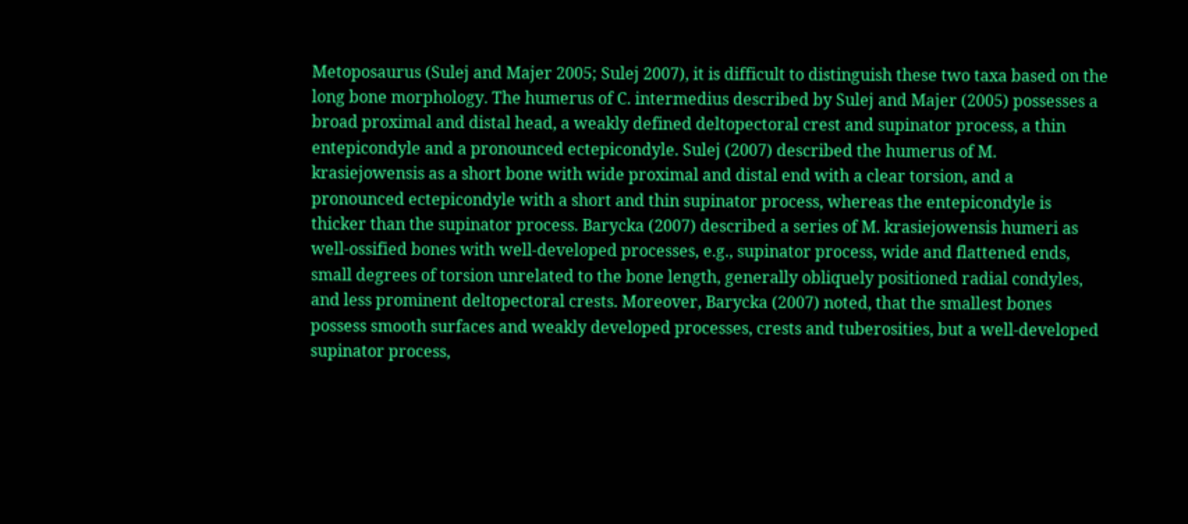Metoposaurus (Sulej and Majer 2005; Sulej 2007), it is difficult to distinguish these two taxa based on the long bone morphology. The humerus of C. intermedius described by Sulej and Majer (2005) possesses a broad proximal and distal head, a weakly defined deltopectoral crest and supinator process, a thin entepicondyle and a pronounced ectepicondyle. Sulej (2007) described the humerus of M. krasiejowensis as a short bone with wide proximal and distal end with a clear torsion, and a pronounced ectepicondyle with a short and thin supinator process, whereas the entepicondyle is thicker than the supinator process. Barycka (2007) described a series of M. krasiejowensis humeri as well-ossified bones with well-developed processes, e.g., supinator process, wide and flattened ends, small degrees of torsion unrelated to the bone length, generally obliquely positioned radial condyles, and less prominent deltopectoral crests. Moreover, Barycka (2007) noted, that the smallest bones possess smooth surfaces and weakly developed processes, crests and tuberosities, but a well-developed supinator process,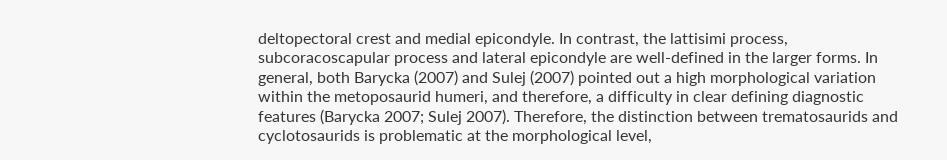deltopectoral crest and medial epicondyle. In contrast, the lattisimi process, subcoracoscapular process and lateral epicondyle are well-defined in the larger forms. In general, both Barycka (2007) and Sulej (2007) pointed out a high morphological variation within the metoposaurid humeri, and therefore, a difficulty in clear defining diagnostic features (Barycka 2007; Sulej 2007). Therefore, the distinction between trematosaurids and cyclotosaurids is problematic at the morphological level,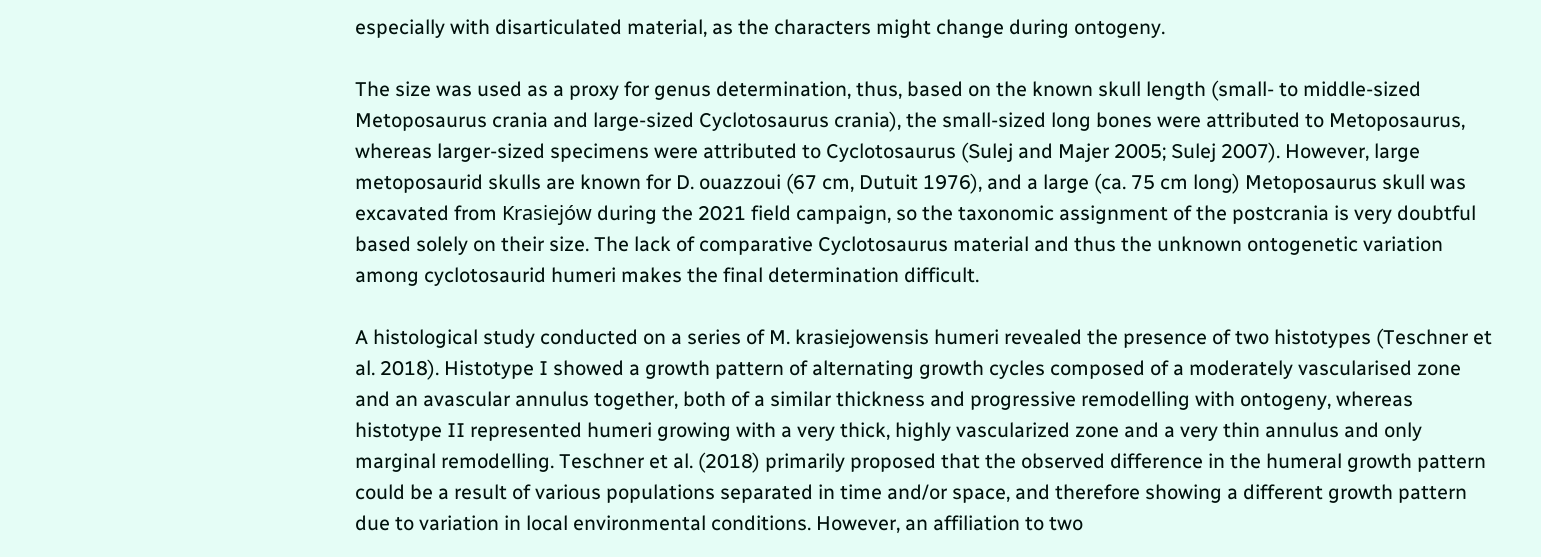especially with disarticulated material, as the characters might change during ontogeny.

The size was used as a proxy for genus determination, thus, based on the known skull length (small- to middle-sized Metoposaurus crania and large-sized Cyclotosaurus crania), the small-sized long bones were attributed to Metoposaurus, whereas larger-sized specimens were attributed to Cyclotosaurus (Sulej and Majer 2005; Sulej 2007). However, large metoposaurid skulls are known for D. ouazzoui (67 cm, Dutuit 1976), and a large (ca. 75 cm long) Metoposaurus skull was excavated from Krasiejów during the 2021 field campaign, so the taxonomic assignment of the postcrania is very doubtful based solely on their size. The lack of comparative Cyclotosaurus material and thus the unknown ontogenetic variation among cyclotosaurid humeri makes the final determination difficult.

A histological study conducted on a series of M. krasiejowensis humeri revealed the presence of two histotypes (Teschner et al. 2018). Histotype I showed a growth pattern of alternating growth cycles composed of a moderately vascularised zone and an avascular annulus together, both of a similar thickness and progressive remodelling with ontogeny, whereas histotype II represented humeri growing with a very thick, highly vascularized zone and a very thin annulus and only marginal remodelling. Teschner et al. (2018) primarily proposed that the observed difference in the humeral growth pattern could be a result of various populations separated in time and/or space, and therefore showing a different growth pattern due to variation in local environmental conditions. However, an affiliation to two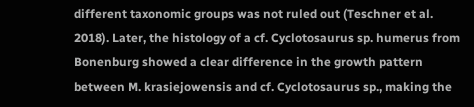different taxonomic groups was not ruled out (Teschner et al. 2018). Later, the histology of a cf. Cyclotosaurus sp. humerus from Bonenburg showed a clear difference in the growth pattern between M. krasiejowensis and cf. Cyclotosaurus sp., making the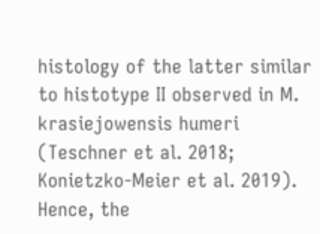histology of the latter similar to histotype II observed in M. krasiejowensis humeri (Teschner et al. 2018; Konietzko-Meier et al. 2019). Hence, the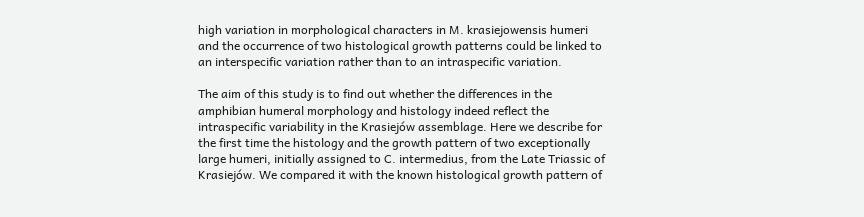high variation in morphological characters in M. krasiejowensis humeri and the occurrence of two histological growth patterns could be linked to an interspecific variation rather than to an intraspecific variation.

The aim of this study is to find out whether the differences in the amphibian humeral morphology and histology indeed reflect the intraspecific variability in the Krasiejów assemblage. Here we describe for the first time the histology and the growth pattern of two exceptionally large humeri, initially assigned to C. intermedius, from the Late Triassic of Krasiejów. We compared it with the known histological growth pattern of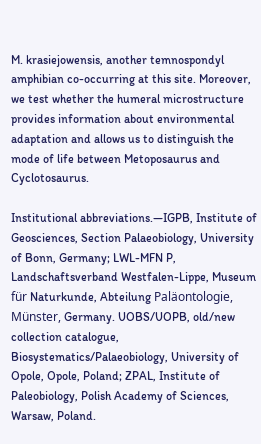M. krasiejowensis, another temnospondyl amphibian co-occurring at this site. Moreover, we test whether the humeral microstructure provides information about environmental adaptation and allows us to distinguish the mode of life between Metoposaurus and Cyclotosaurus.

Institutional abbreviations.—IGPB, Institute of Geosciences, Section Palaeobiology, University of Bonn, Germany; LWL-MFN P, Landschaftsverband Westfalen-Lippe, Museum für Naturkunde, Abteilung Paläontologie, Münster, Germany. UOBS/UOPB, old/new collection catalogue, Biosystematics/Palaeobiology, University of Opole, Opole, Poland; ZPAL, Institute of Paleobiology, Polish Academy of Sciences, Warsaw, Poland.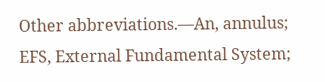Other abbreviations.—An, annulus; EFS, External Fundamental System;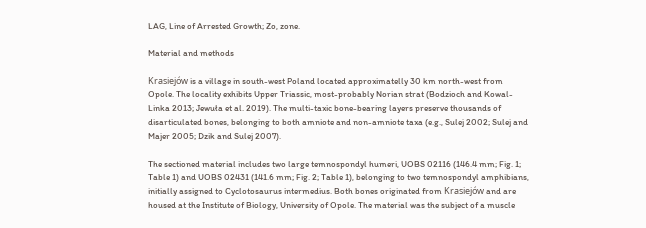LAG, Line of Arrested Growth; Zo, zone.

Material and methods

Krasiejów is a village in south-west Poland located approximatelly 30 km north-west from Opole. The locality exhibits Upper Triassic, most-probably Norian strat (Bodzioch and Kowal-Linka 2013; Jewuła et al. 2019). The multi-taxic bone-bearing layers preserve thousands of disarticulated bones, belonging to both amniote and non-amniote taxa (e.g., Sulej 2002; Sulej and Majer 2005; Dzik and Sulej 2007).

The sectioned material includes two large temnospondyl humeri, UOBS 02116 (146.4 mm; Fig. 1; Table 1) and UOBS 02431 (141.6 mm; Fig. 2; Table 1), belonging to two temnospondyl amphibians, initially assigned to Cyclotosaurus intermedius. Both bones originated from Krasiejów and are housed at the Institute of Biology, University of Opole. The material was the subject of a muscle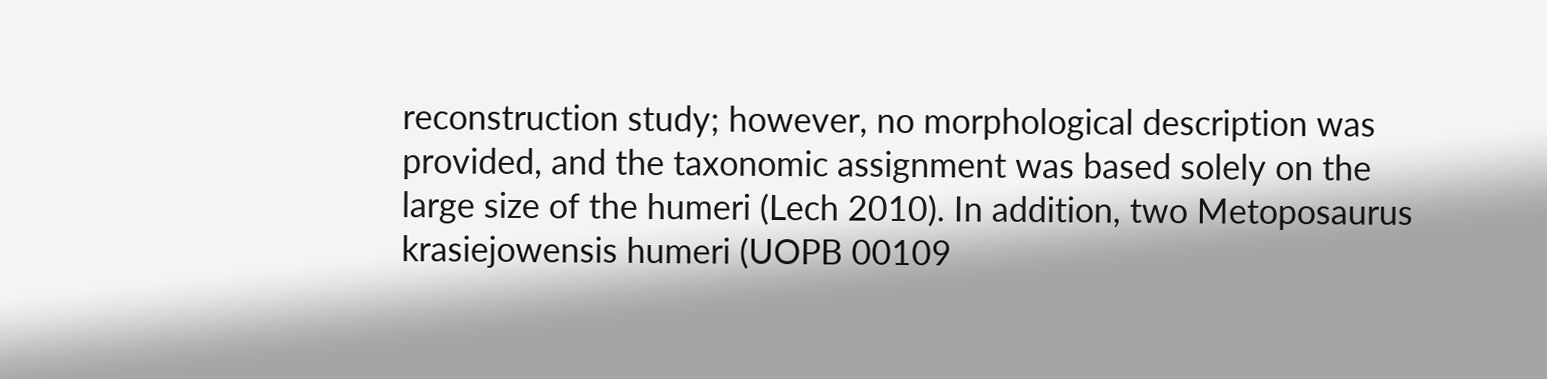reconstruction study; however, no morphological description was provided, and the taxonomic assignment was based solely on the large size of the humeri (Lech 2010). In addition, two Metoposaurus krasiejowensis humeri (UOPB 00109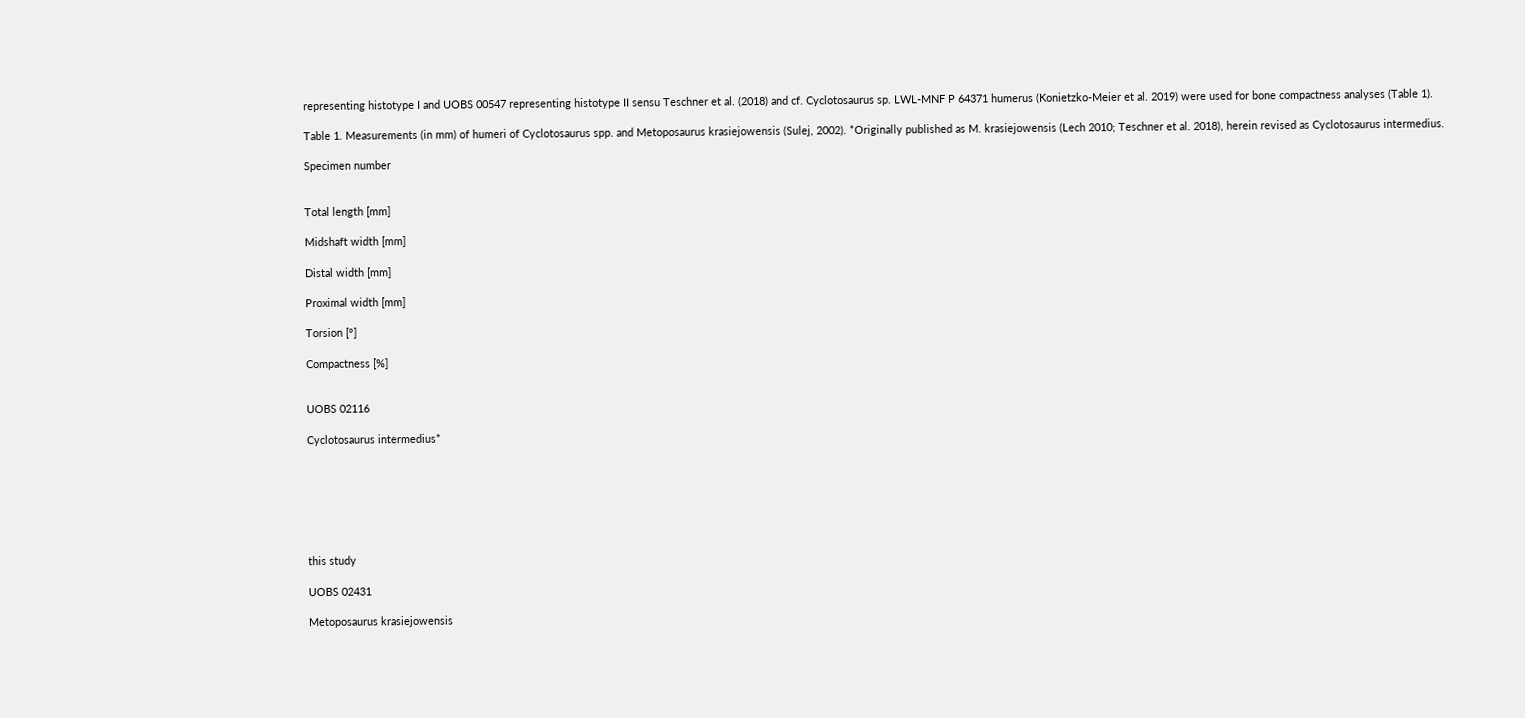representing histotype I and UOBS 00547 representing histotype II sensu Teschner et al. (2018) and cf. Cyclotosaurus sp. LWL-MNF P 64371 humerus (Konietzko-Meier et al. 2019) were used for bone compactness analyses (Table 1).

Table 1. Measurements (in mm) of humeri of Cyclotosaurus spp. and Metoposaurus krasiejowensis (Sulej, 2002). *Originally published as M. krasiejowensis (Lech 2010; Teschner et al. 2018), herein revised as Cyclotosaurus intermedius.

Specimen number


Total length [mm]

Midshaft width [mm]

Distal width [mm]

Proximal width [mm]

Torsion [°]

Compactness [%]


UOBS 02116

Cyclotosaurus intermedius*







this study

UOBS 02431

Metoposaurus krasiejowensis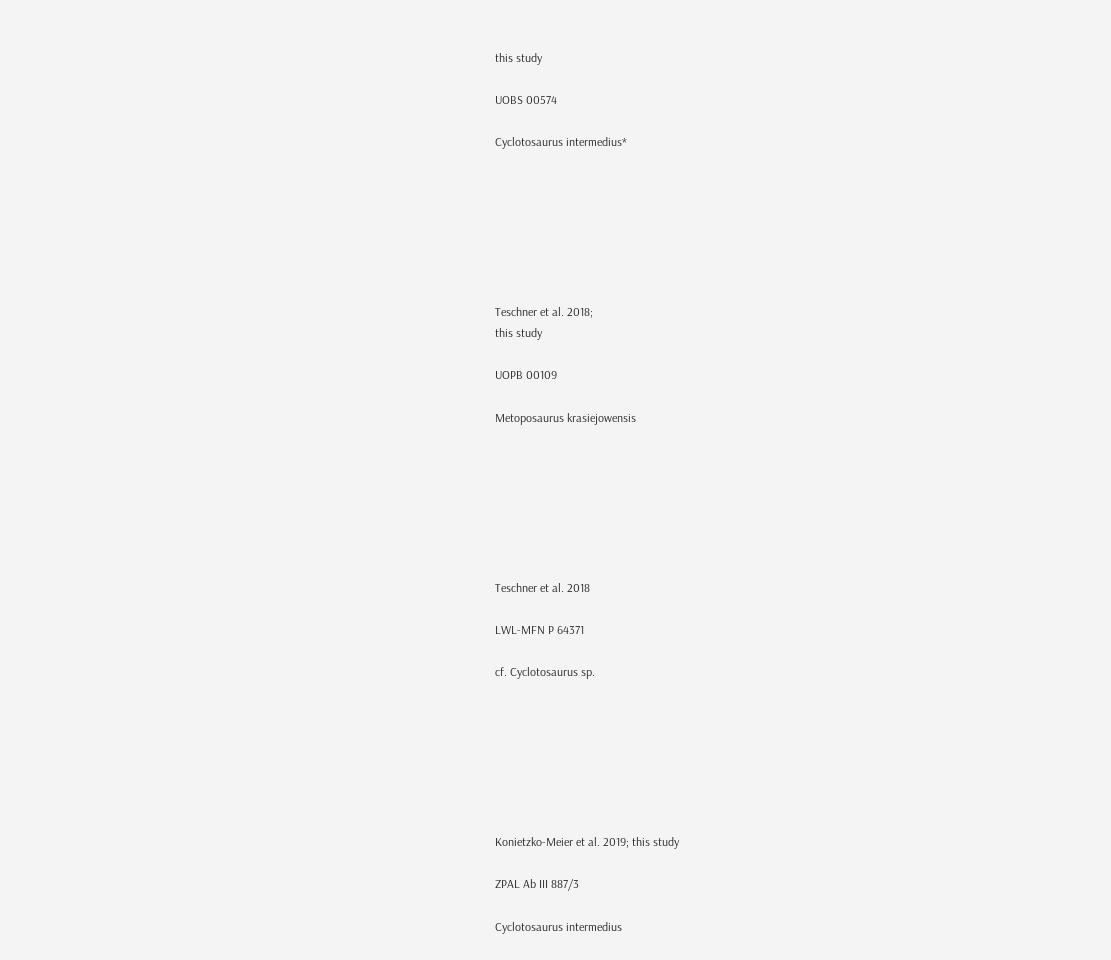this study

UOBS 00574

Cyclotosaurus intermedius*







Teschner et al. 2018;
this study

UOPB 00109

Metoposaurus krasiejowensis







Teschner et al. 2018

LWL-MFN P 64371

cf. Cyclotosaurus sp.







Konietzko-Meier et al. 2019; this study

ZPAL Ab III 887/3

Cyclotosaurus intermedius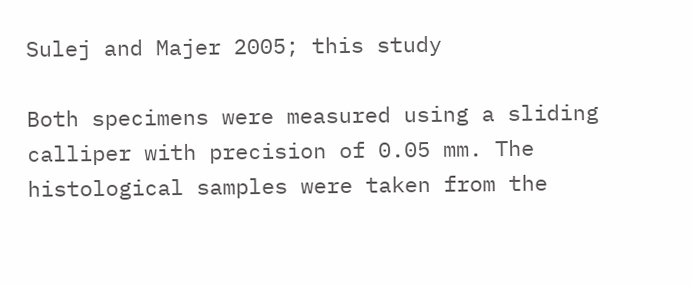Sulej and Majer 2005; this study

Both specimens were measured using a sliding calliper with precision of 0.05 mm. The histological samples were taken from the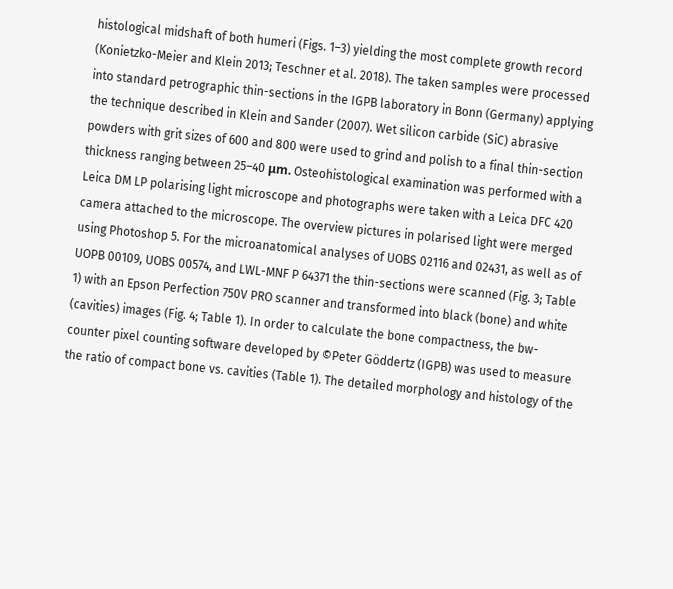histological midshaft of both humeri (Figs. 1–3) yielding the most complete growth record (Konietzko-Meier and Klein 2013; Teschner et al. 2018). The taken samples were processed into standard petrographic thin-sections in the IGPB laboratory in Bonn (Germany) applying the technique described in Klein and Sander (2007). Wet silicon carbide (SiC) abrasive powders with grit sizes of 600 and 800 were used to grind and polish to a final thin-section thickness ranging between 25–40 μm. Osteohistological examination was performed with a Leica DM LP polarising light microscope and photographs were taken with a Leica DFC 420 camera attached to the microscope. The overview pictures in polarised light were merged using Photoshop 5. For the microanatomical analyses of UOBS 02116 and 02431, as well as of UOPB 00109, UOBS 00574, and LWL-MNF P 64371 the thin-sections were scanned (Fig. 3; Table 1) with an Epson Perfection 750V PRO scanner and transformed into black (bone) and white (cavities) images (Fig. 4; Table 1). In order to calculate the bone compactness, the bw-counter pixel counting software developed by ©Peter Göddertz (IGPB) was used to measure the ratio of compact bone vs. cavities (Table 1). The detailed morphology and histology of the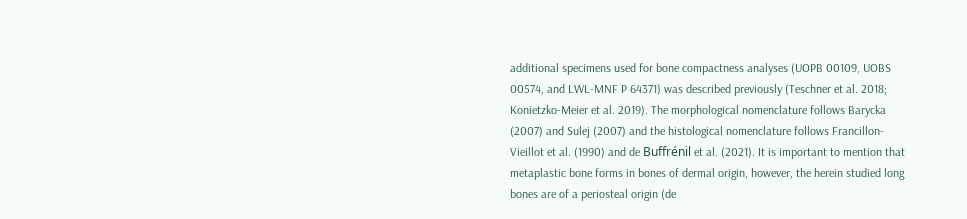additional specimens used for bone compactness analyses (UOPB 00109, UOBS 00574, and LWL-MNF P 64371) was described previously (Teschner et al. 2018; Konietzko-Meier et al. 2019). The morphological nomenclature follows Barycka (2007) and Sulej (2007) and the histological nomenclature follows Francillon-Vieillot et al. (1990) and de Buffrénil et al. (2021). It is important to mention that metaplastic bone forms in bones of dermal origin, however, the herein studied long bones are of a periosteal origin (de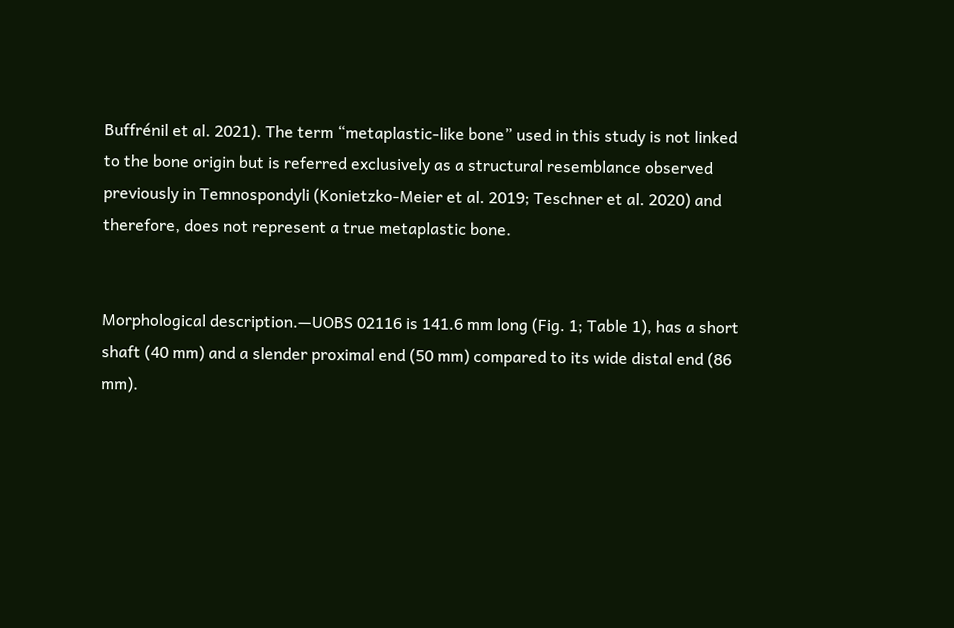Buffrénil et al. 2021). The term “metaplastic-like bone” used in this study is not linked to the bone origin but is referred exclusively as a structural resemblance observed previously in Temnospondyli (Konietzko-Meier et al. 2019; Teschner et al. 2020) and therefore, does not represent a true metaplastic bone.


Morphological description.—UOBS 02116 is 141.6 mm long (Fig. 1; Table 1), has a short shaft (40 mm) and a slender proximal end (50 mm) compared to its wide distal end (86 mm).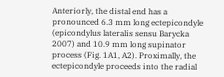Anteriorly, the distal end has a pronounced 6.3 mm long ectepicondyle (epicondylus lateralis sensu Barycka 2007) and 10.9 mm long supinator process (Fig. 1A1, A2). Proximally, the ectepicondyle proceeds into the radial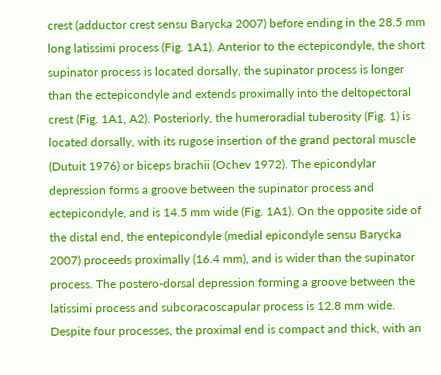crest (adductor crest sensu Barycka 2007) before ending in the 28.5 mm long latissimi process (Fig. 1A1). Anterior to the ectepicondyle, the short supinator process is located dorsally, the supinator process is longer than the ectepicondyle and extends proximally into the deltopectoral crest (Fig. 1A1, A2). Posteriorly, the humeroradial tuberosity (Fig. 1) is located dorsally, with its rugose insertion of the grand pectoral muscle (Dutuit 1976) or biceps brachii (Ochev 1972). The epicondylar depression forms a groove between the supinator process and ectepicondyle, and is 14.5 mm wide (Fig. 1A1). On the opposite side of the distal end, the entepicondyle (medial epicondyle sensu Barycka 2007) proceeds proximally (16.4 mm), and is wider than the supinator process. The postero-dorsal depression forming a groove between the latissimi process and subcoracoscapular process is 12.8 mm wide. Despite four processes, the proximal end is compact and thick, with an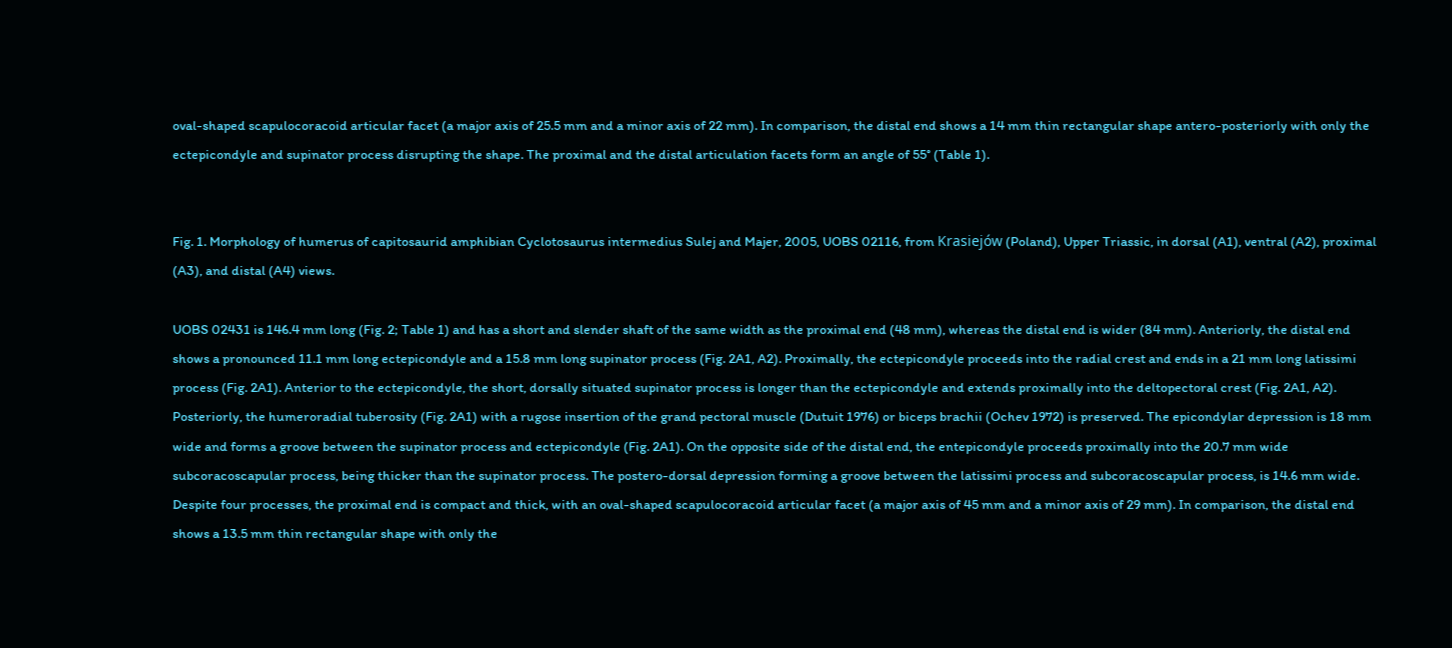oval-shaped scapulocoracoid articular facet (a major axis of 25.5 mm and a minor axis of 22 mm). In comparison, the distal end shows a 14 mm thin rectangular shape antero-posteriorly with only the ectepicondyle and supinator process disrupting the shape. The proximal and the distal articulation facets form an angle of 55° (Table 1).


Fig. 1. Morphology of humerus of capitosaurid amphibian Cyclotosaurus intermedius Sulej and Majer, 2005, UOBS 02116, from Krasiejów (Poland), Upper Triassic, in dorsal (A1), ventral (A2), proximal (A3), and distal (A4) views.

UOBS 02431 is 146.4 mm long (Fig. 2; Table 1) and has a short and slender shaft of the same width as the proximal end (48 mm), whereas the distal end is wider (84 mm). Anteriorly, the distal end shows a pronounced 11.1 mm long ectepicondyle and a 15.8 mm long supinator process (Fig. 2A1, A2). Proximally, the ectepicondyle proceeds into the radial crest and ends in a 21 mm long latissimi process (Fig. 2A1). Anterior to the ectepicondyle, the short, dorsally situated supinator process is longer than the ectepicondyle and extends proximally into the deltopectoral crest (Fig. 2A1, A2). Posteriorly, the humeroradial tuberosity (Fig. 2A1) with a rugose insertion of the grand pectoral muscle (Dutuit 1976) or biceps brachii (Ochev 1972) is preserved. The epicondylar depression is 18 mm wide and forms a groove between the supinator process and ectepicondyle (Fig. 2A1). On the opposite side of the distal end, the entepicondyle proceeds proximally into the 20.7 mm wide subcoracoscapular process, being thicker than the supinator process. The postero-dorsal depression forming a groove between the latissimi process and subcoracoscapular process, is 14.6 mm wide. Despite four processes, the proximal end is compact and thick, with an oval-shaped scapulocoracoid articular facet (a major axis of 45 mm and a minor axis of 29 mm). In comparison, the distal end shows a 13.5 mm thin rectangular shape with only the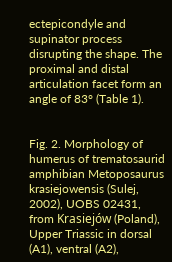ectepicondyle and supinator process disrupting the shape. The proximal and distal articulation facet form an angle of 83° (Table 1).


Fig. 2. Morphology of humerus of trematosaurid amphibian Metoposaurus krasiejowensis (Sulej, 2002), UOBS 02431, from Krasiejów (Poland), Upper Triassic in dorsal (A1), ventral (A2),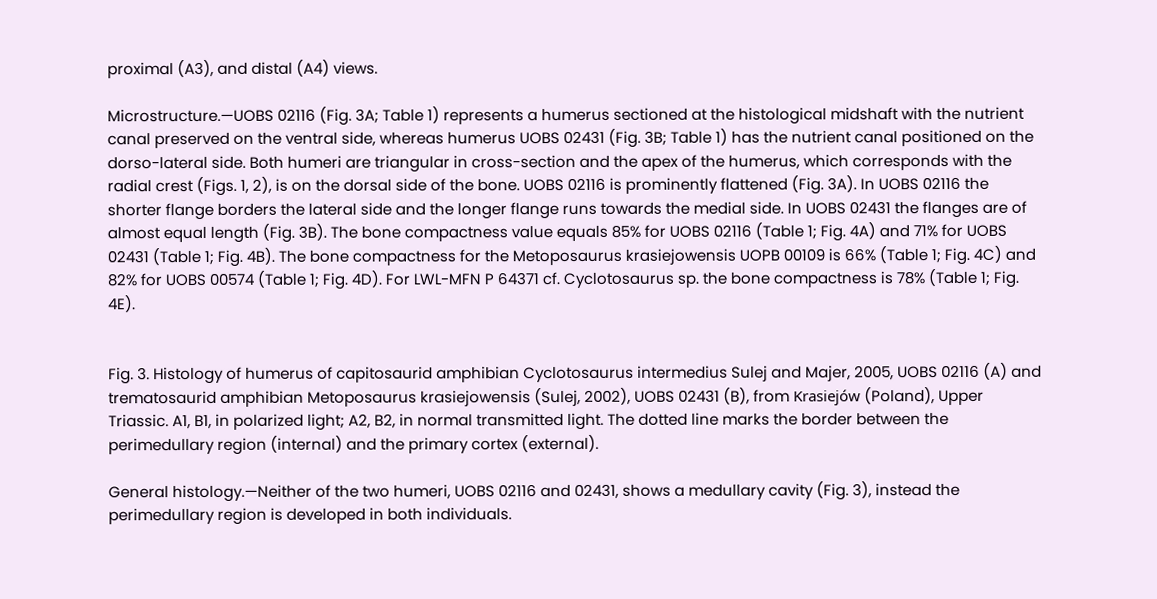proximal (A3), and distal (A4) views.

Microstructure.—UOBS 02116 (Fig. 3A; Table 1) represents a humerus sectioned at the histological midshaft with the nutrient canal preserved on the ventral side, whereas humerus UOBS 02431 (Fig. 3B; Table 1) has the nutrient canal positioned on the dorso-lateral side. Both humeri are triangular in cross-section and the apex of the humerus, which corresponds with the radial crest (Figs. 1, 2), is on the dorsal side of the bone. UOBS 02116 is prominently flattened (Fig. 3A). In UOBS 02116 the shorter flange borders the lateral side and the longer flange runs towards the medial side. In UOBS 02431 the flanges are of almost equal length (Fig. 3B). The bone compactness value equals 85% for UOBS 02116 (Table 1; Fig. 4A) and 71% for UOBS 02431 (Table 1; Fig. 4B). The bone compactness for the Metoposaurus krasiejowensis UOPB 00109 is 66% (Table 1; Fig. 4C) and 82% for UOBS 00574 (Table 1; Fig. 4D). For LWL-MFN P 64371 cf. Cyclotosaurus sp. the bone compactness is 78% (Table 1; Fig. 4E).


Fig. 3. Histology of humerus of capitosaurid amphibian Cyclotosaurus intermedius Sulej and Majer, 2005, UOBS 02116 (A) and trematosaurid amphibian Metoposaurus krasiejowensis (Sulej, 2002), UOBS 02431 (B), from Krasiejów (Poland), Upper Triassic. A1, B1, in polarized light; A2, B2, in normal transmitted light. The dotted line marks the border between the perimedullary region (internal) and the primary cortex (external).

General histology.—Neither of the two humeri, UOBS 02116 and 02431, shows a medullary cavity (Fig. 3), instead the perimedullary region is developed in both individuals.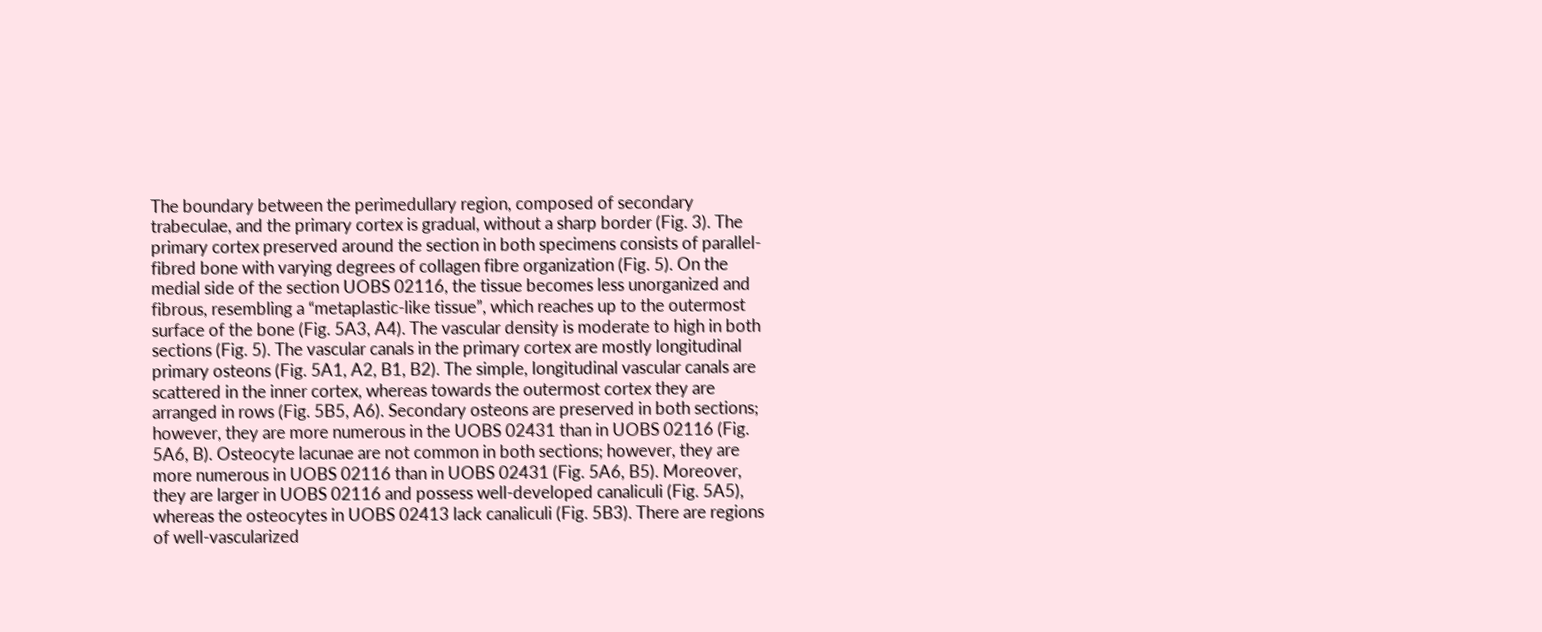The boundary between the perimedullary region, composed of secondary trabeculae, and the primary cortex is gradual, without a sharp border (Fig. 3). The primary cortex preserved around the section in both specimens consists of parallel-fibred bone with varying degrees of collagen fibre organization (Fig. 5). On the medial side of the section UOBS 02116, the tissue becomes less unorganized and fibrous, resembling a “metaplastic-like tissue”, which reaches up to the outermost surface of the bone (Fig. 5A3, A4). The vascular density is moderate to high in both sections (Fig. 5). The vascular canals in the primary cortex are mostly longitudinal primary osteons (Fig. 5A1, A2, B1, B2). The simple, longitudinal vascular canals are scattered in the inner cortex, whereas towards the outermost cortex they are arranged in rows (Fig. 5B5, A6). Secondary osteons are preserved in both sections; however, they are more numerous in the UOBS 02431 than in UOBS 02116 (Fig. 5A6, B). Osteocyte lacunae are not common in both sections; however, they are more numerous in UOBS 02116 than in UOBS 02431 (Fig. 5A6, B5). Moreover, they are larger in UOBS 02116 and possess well-developed canaliculi (Fig. 5A5), whereas the osteocytes in UOBS 02413 lack canaliculi (Fig. 5B3). There are regions of well-vascularized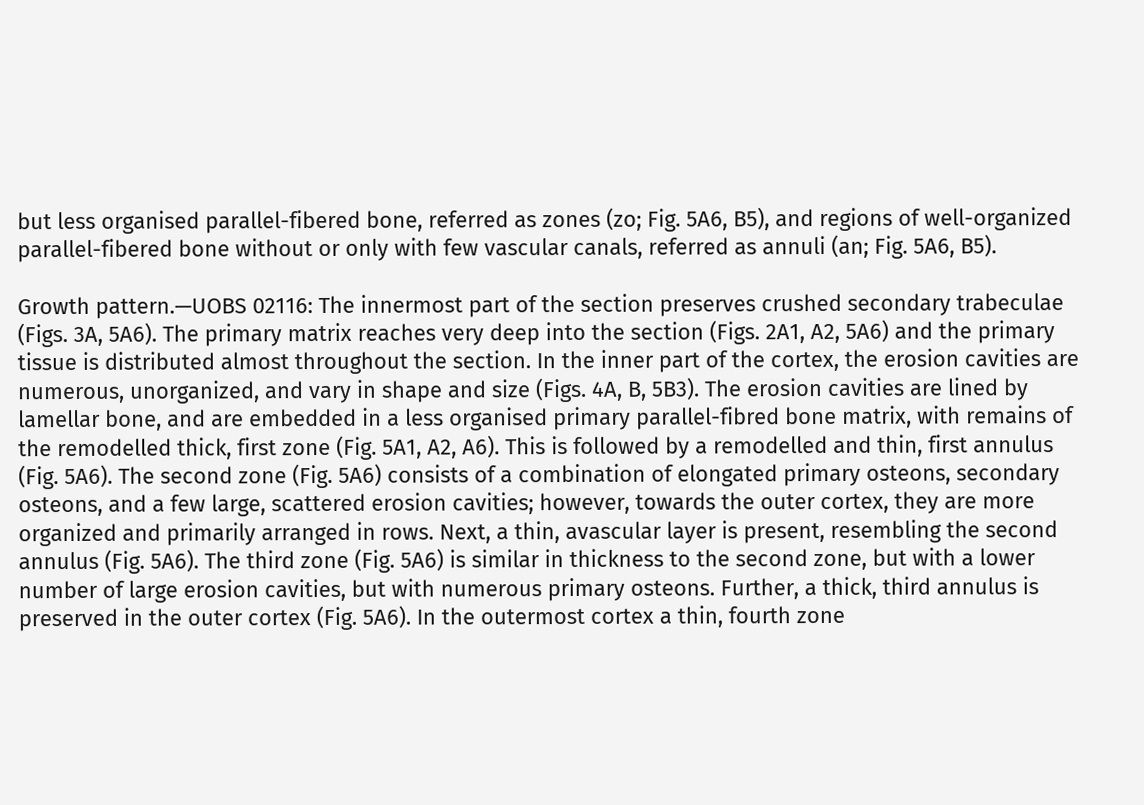but less organised parallel-fibered bone, referred as zones (zo; Fig. 5A6, B5), and regions of well-organized parallel-fibered bone without or only with few vascular canals, referred as annuli (an; Fig. 5A6, B5).

Growth pattern.—UOBS 02116: The innermost part of the section preserves crushed secondary trabeculae (Figs. 3A, 5A6). The primary matrix reaches very deep into the section (Figs. 2A1, A2, 5A6) and the primary tissue is distributed almost throughout the section. In the inner part of the cortex, the erosion cavities are numerous, unorganized, and vary in shape and size (Figs. 4A, B, 5B3). The erosion cavities are lined by lamellar bone, and are embedded in a less organised primary parallel-fibred bone matrix, with remains of the remodelled thick, first zone (Fig. 5A1, A2, A6). This is followed by a remodelled and thin, first annulus (Fig. 5A6). The second zone (Fig. 5A6) consists of a combination of elongated primary osteons, secondary osteons, and a few large, scattered erosion cavities; however, towards the outer cortex, they are more organized and primarily arranged in rows. Next, a thin, avascular layer is present, resembling the second annulus (Fig. 5A6). The third zone (Fig. 5A6) is similar in thickness to the second zone, but with a lower number of large erosion cavities, but with numerous primary osteons. Further, a thick, third annulus is preserved in the outer cortex (Fig. 5A6). In the outermost cortex a thin, fourth zone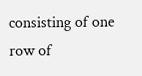consisting of one row of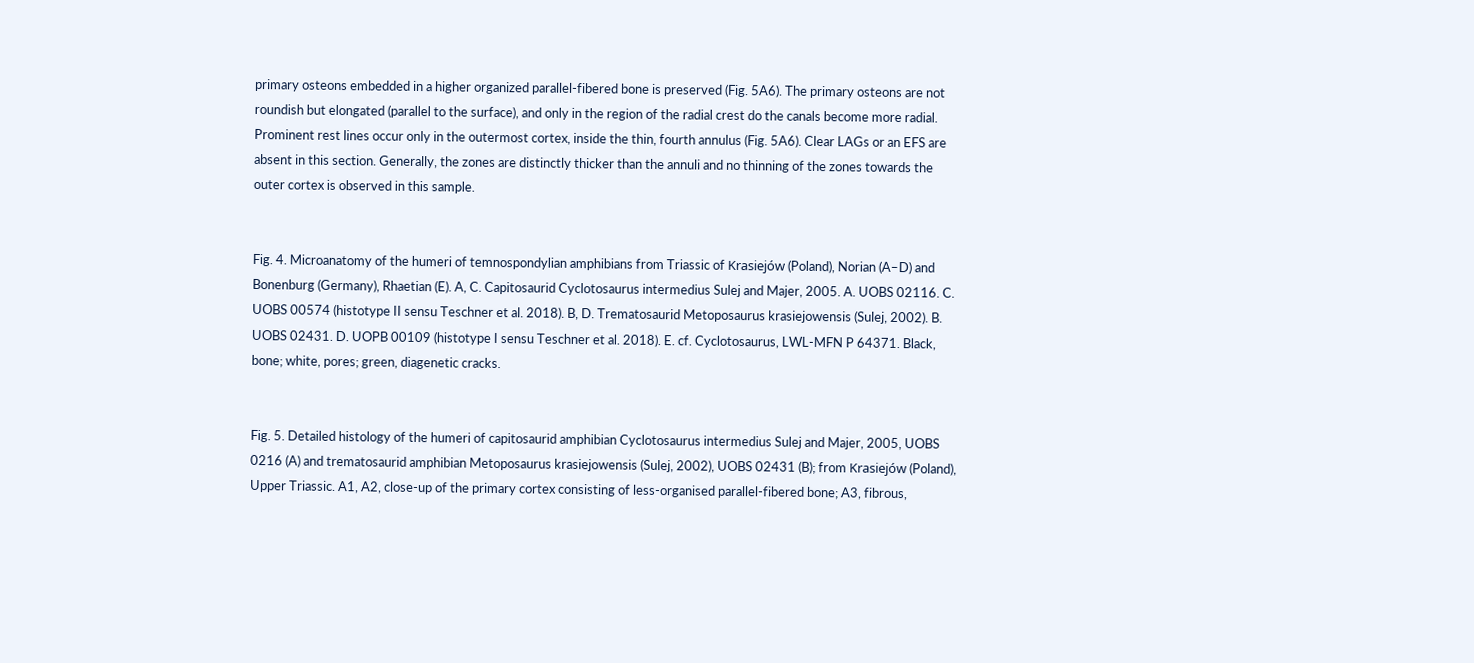primary osteons embedded in a higher organized parallel-fibered bone is preserved (Fig. 5A6). The primary osteons are not roundish but elongated (parallel to the surface), and only in the region of the radial crest do the canals become more radial. Prominent rest lines occur only in the outermost cortex, inside the thin, fourth annulus (Fig. 5A6). Clear LAGs or an EFS are absent in this section. Generally, the zones are distinctly thicker than the annuli and no thinning of the zones towards the outer cortex is observed in this sample.


Fig. 4. Microanatomy of the humeri of temnospondylian amphibians from Triassic of Krasiejów (Poland), Norian (A–D) and Bonenburg (Germany), Rhaetian (E). A, C. Capitosaurid Cyclotosaurus intermedius Sulej and Majer, 2005. A. UOBS 02116. C. UOBS 00574 (histotype II sensu Teschner et al. 2018). B, D. Trematosaurid Metoposaurus krasiejowensis (Sulej, 2002). B. UOBS 02431. D. UOPB 00109 (histotype I sensu Teschner et al. 2018). E. cf. Cyclotosaurus, LWL-MFN P 64371. Black, bone; white, pores; green, diagenetic cracks.


Fig. 5. Detailed histology of the humeri of capitosaurid amphibian Cyclotosaurus intermedius Sulej and Majer, 2005, UOBS 0216 (A) and trematosaurid amphibian Metoposaurus krasiejowensis (Sulej, 2002), UOBS 02431 (B); from Krasiejów (Poland), Upper Triassic. A1, A2, close-up of the primary cortex consisting of less-organised parallel-fibered bone; A3, fibrous,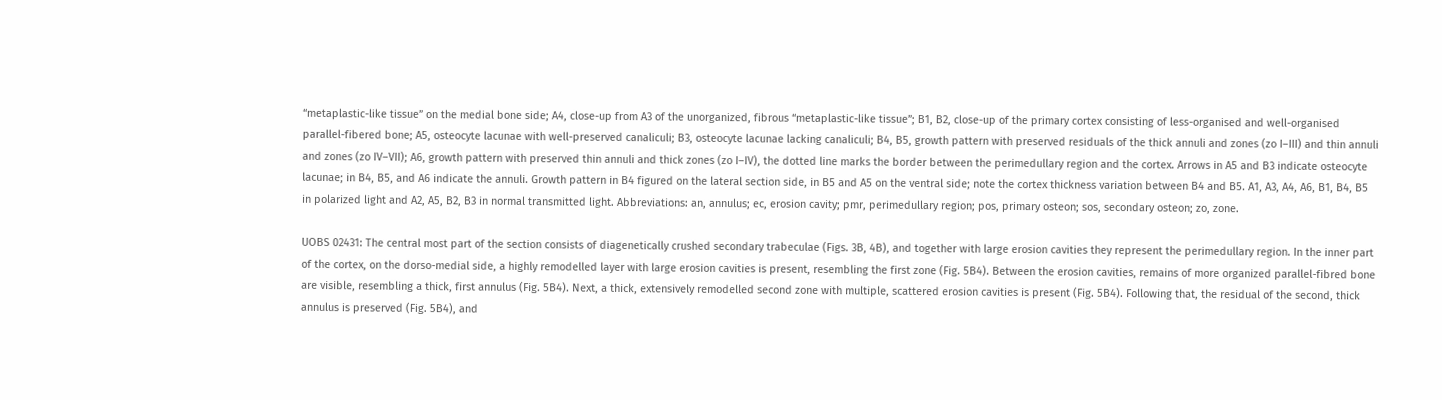“metaplastic-like tissue” on the medial bone side; A4, close-up from A3 of the unorganized, fibrous “metaplastic-like tissue”; B1, B2, close-up of the primary cortex consisting of less-organised and well-organised parallel-fibered bone; A5, osteocyte lacunae with well-preserved canaliculi; B3, osteocyte lacunae lacking canaliculi; B4, B5, growth pattern with preserved residuals of the thick annuli and zones (zo I–III) and thin annuli and zones (zo IV–VII); A6, growth pattern with preserved thin annuli and thick zones (zo I–IV), the dotted line marks the border between the perimedullary region and the cortex. Arrows in A5 and B3 indicate osteocyte lacunae; in B4, B5, and A6 indicate the annuli. Growth pattern in B4 figured on the lateral section side, in B5 and A5 on the ventral side; note the cortex thickness variation between B4 and B5. A1, A3, A4, A6, B1, B4, B5 in polarized light and A2, A5, B2, B3 in normal transmitted light. Abbreviations: an, annulus; ec, erosion cavity; pmr, perimedullary region; pos, primary osteon; sos, secondary osteon; zo, zone.

UOBS 02431: The central most part of the section consists of diagenetically crushed secondary trabeculae (Figs. 3B, 4B), and together with large erosion cavities they represent the perimedullary region. In the inner part of the cortex, on the dorso-medial side, a highly remodelled layer with large erosion cavities is present, resembling the first zone (Fig. 5B4). Between the erosion cavities, remains of more organized parallel-fibred bone are visible, resembling a thick, first annulus (Fig. 5B4). Next, a thick, extensively remodelled second zone with multiple, scattered erosion cavities is present (Fig. 5B4). Following that, the residual of the second, thick annulus is preserved (Fig. 5B4), and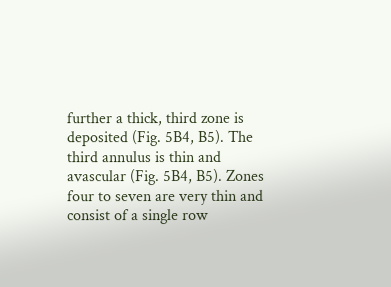further a thick, third zone is deposited (Fig. 5B4, B5). The third annulus is thin and avascular (Fig. 5B4, B5). Zones four to seven are very thin and consist of a single row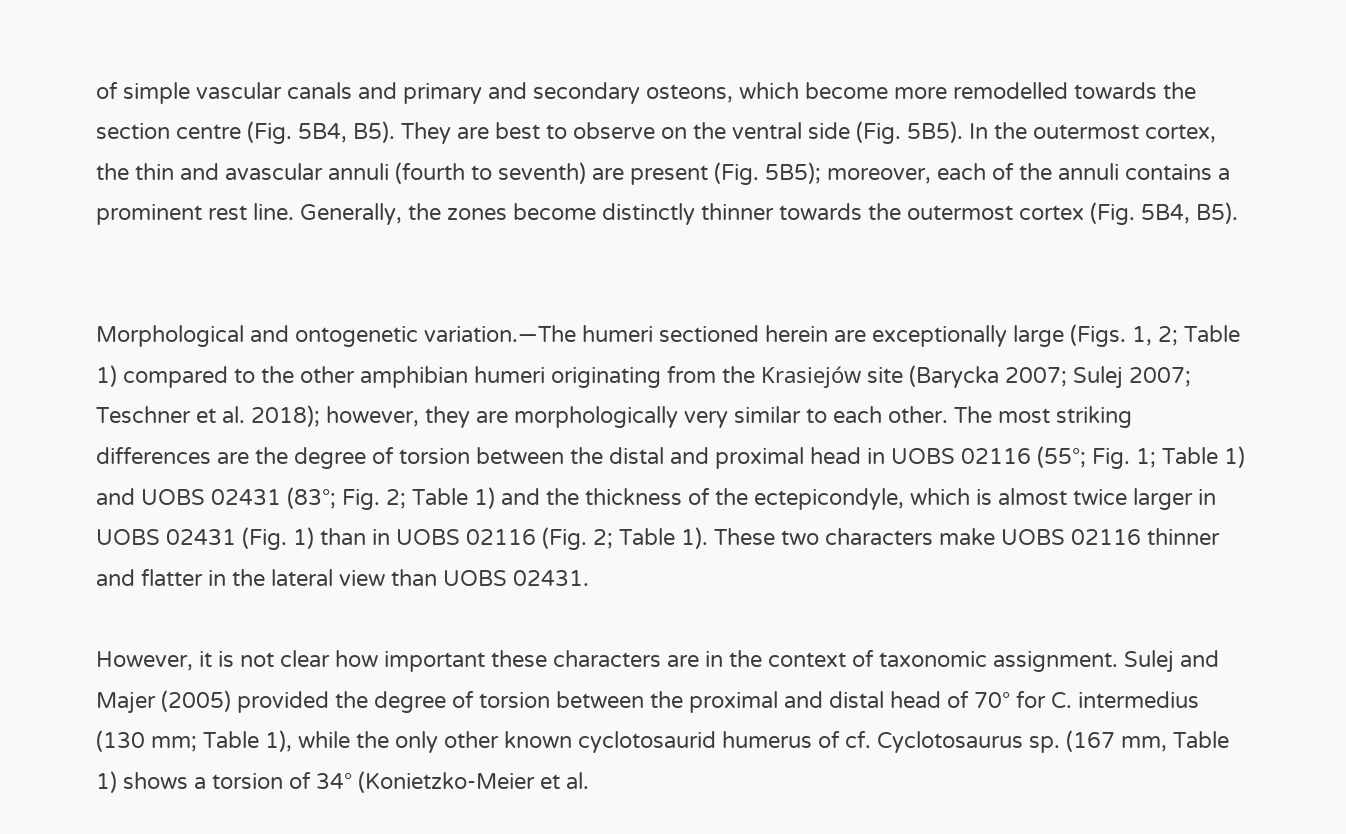of simple vascular canals and primary and secondary osteons, which become more remodelled towards the section centre (Fig. 5B4, B5). They are best to observe on the ventral side (Fig. 5B5). In the outermost cortex, the thin and avascular annuli (fourth to seventh) are present (Fig. 5B5); moreover, each of the annuli contains a prominent rest line. Generally, the zones become distinctly thinner towards the outermost cortex (Fig. 5B4, B5).


Morphological and ontogenetic variation.—The humeri sectioned herein are exceptionally large (Figs. 1, 2; Table 1) compared to the other amphibian humeri originating from the Krasiejów site (Barycka 2007; Sulej 2007; Teschner et al. 2018); however, they are morphologically very similar to each other. The most striking differences are the degree of torsion between the distal and proximal head in UOBS 02116 (55°; Fig. 1; Table 1) and UOBS 02431 (83°; Fig. 2; Table 1) and the thickness of the ectepicondyle, which is almost twice larger in UOBS 02431 (Fig. 1) than in UOBS 02116 (Fig. 2; Table 1). These two characters make UOBS 02116 thinner and flatter in the lateral view than UOBS 02431.

However, it is not clear how important these characters are in the context of taxonomic assignment. Sulej and Majer (2005) provided the degree of torsion between the proximal and distal head of 70° for C. intermedius (130 mm; Table 1), while the only other known cyclotosaurid humerus of cf. Cyclotosaurus sp. (167 mm, Table 1) shows a torsion of 34° (Konietzko-Meier et al.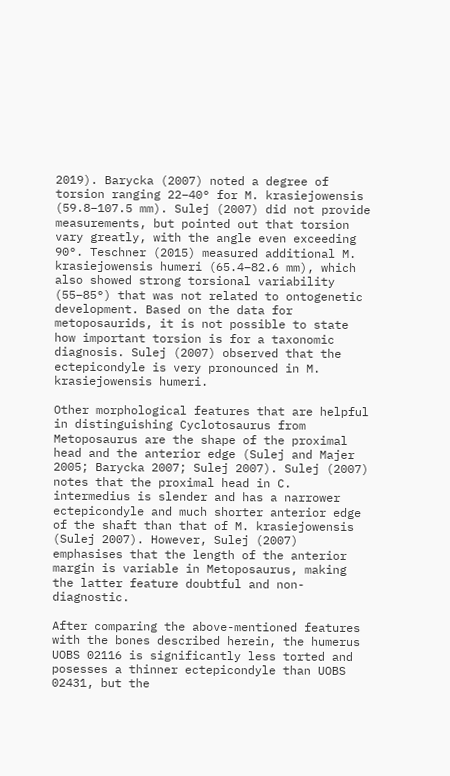2019). Barycka (2007) noted a degree of torsion ranging 22–40° for M. krasiejowensis (59.8–107.5 mm). Sulej (2007) did not provide measurements, but pointed out that torsion vary greatly, with the angle even exceeding 90°. Teschner (2015) measured additional M. krasiejowensis humeri (65.4–82.6 mm), which also showed strong torsional variability (55–85°) that was not related to ontogenetic development. Based on the data for metoposaurids, it is not possible to state how important torsion is for a taxonomic diagnosis. Sulej (2007) observed that the ectepicondyle is very pronounced in M. krasiejowensis humeri.

Other morphological features that are helpful in distinguishing Cyclotosaurus from Metoposaurus are the shape of the proximal head and the anterior edge (Sulej and Majer 2005; Barycka 2007; Sulej 2007). Sulej (2007) notes that the proximal head in C. intermedius is slender and has a narrower ectepicondyle and much shorter anterior edge of the shaft than that of M. krasiejowensis (Sulej 2007). However, Sulej (2007) emphasises that the length of the anterior margin is variable in Metoposaurus, making the latter feature doubtful and non-diagnostic.

After comparing the above-mentioned features with the bones described herein, the humerus UOBS 02116 is significantly less torted and posesses a thinner ectepicondyle than UOBS 02431, but the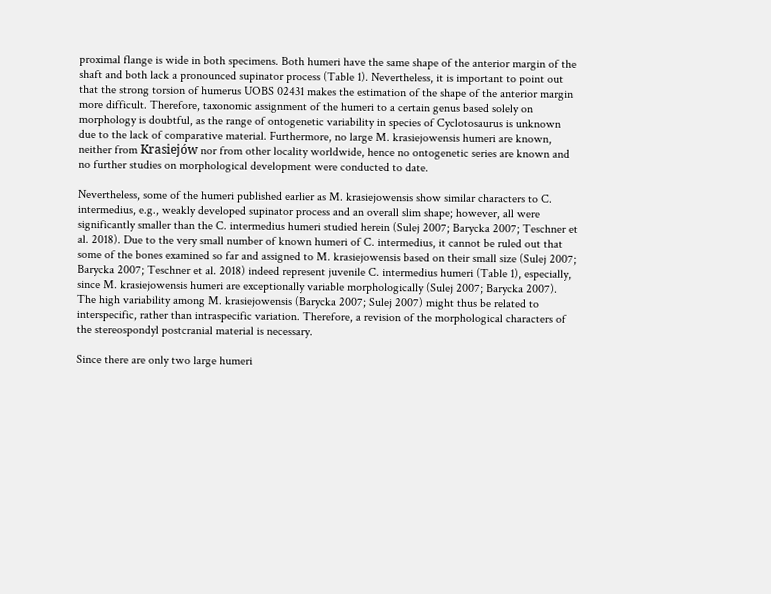proximal flange is wide in both specimens. Both humeri have the same shape of the anterior margin of the shaft and both lack a pronounced supinator process (Table 1). Nevertheless, it is important to point out that the strong torsion of humerus UOBS 02431 makes the estimation of the shape of the anterior margin more difficult. Therefore, taxonomic assignment of the humeri to a certain genus based solely on morphology is doubtful, as the range of ontogenetic variability in species of Cyclotosaurus is unknown due to the lack of comparative material. Furthermore, no large M. krasiejowensis humeri are known, neither from Krasiejów nor from other locality worldwide, hence no ontogenetic series are known and no further studies on morphological development were conducted to date.

Nevertheless, some of the humeri published earlier as M. krasiejowensis show similar characters to C. intermedius, e.g., weakly developed supinator process and an overall slim shape; however, all were significantly smaller than the C. intermedius humeri studied herein (Sulej 2007; Barycka 2007; Teschner et al. 2018). Due to the very small number of known humeri of C. intermedius, it cannot be ruled out that some of the bones examined so far and assigned to M. krasiejowensis based on their small size (Sulej 2007; Barycka 2007; Teschner et al. 2018) indeed represent juvenile C. intermedius humeri (Table 1), especially, since M. krasiejowensis humeri are exceptionally variable morphologically (Sulej 2007; Barycka 2007). The high variability among M. krasiejowensis (Barycka 2007; Sulej 2007) might thus be related to interspecific, rather than intraspecific variation. Therefore, a revision of the morphological characters of the stereospondyl postcranial material is necessary.

Since there are only two large humeri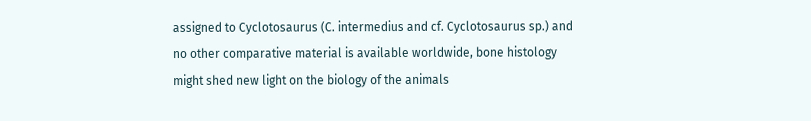assigned to Cyclotosaurus (C. intermedius and cf. Cyclotosaurus sp.) and no other comparative material is available worldwide, bone histology might shed new light on the biology of the animals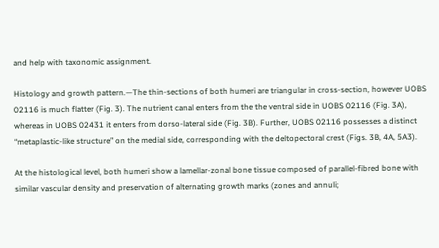and help with taxonomic assignment.

Histology and growth pattern.—The thin-sections of both humeri are triangular in cross-section, however UOBS 02116 is much flatter (Fig. 3). The nutrient canal enters from the the ventral side in UOBS 02116 (Fig. 3A), whereas in UOBS 02431 it enters from dorso-lateral side (Fig. 3B). Further, UOBS 02116 possesses a distinct “metaplastic-like structure” on the medial side, corresponding with the deltopectoral crest (Figs. 3B, 4A, 5A3).

At the histological level, both humeri show a lamellar-zonal bone tissue composed of parallel-fibred bone with similar vascular density and preservation of alternating growth marks (zones and annuli;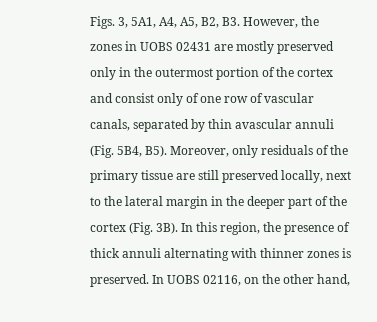Figs. 3, 5A1, A4, A5, B2, B3. However, the zones in UOBS 02431 are mostly preserved only in the outermost portion of the cortex and consist only of one row of vascular canals, separated by thin avascular annuli (Fig. 5B4, B5). Moreover, only residuals of the primary tissue are still preserved locally, next to the lateral margin in the deeper part of the cortex (Fig. 3B). In this region, the presence of thick annuli alternating with thinner zones is preserved. In UOBS 02116, on the other hand,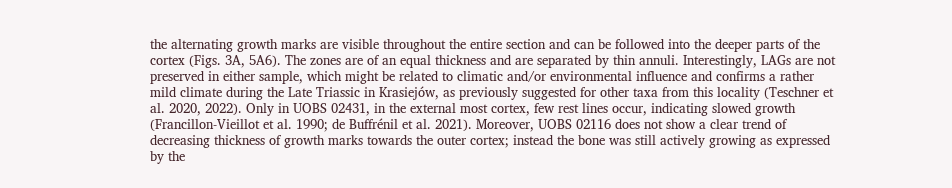the alternating growth marks are visible throughout the entire section and can be followed into the deeper parts of the cortex (Figs. 3A, 5A6). The zones are of an equal thickness and are separated by thin annuli. Interestingly, LAGs are not preserved in either sample, which might be related to climatic and/or environmental influence and confirms a rather mild climate during the Late Triassic in Krasiejów, as previously suggested for other taxa from this locality (Teschner et al. 2020, 2022). Only in UOBS 02431, in the external most cortex, few rest lines occur, indicating slowed growth (Francillon-Vieillot et al. 1990; de Buffrénil et al. 2021). Moreover, UOBS 02116 does not show a clear trend of decreasing thickness of growth marks towards the outer cortex; instead the bone was still actively growing as expressed by the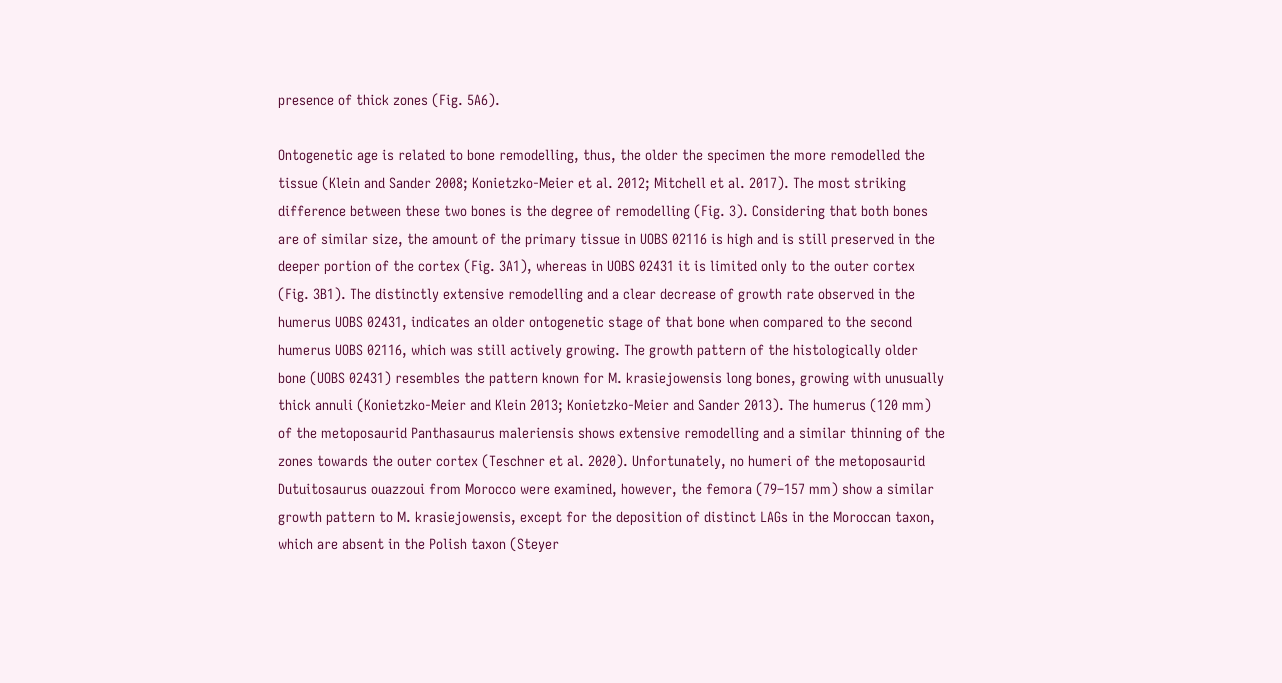presence of thick zones (Fig. 5A6).

Ontogenetic age is related to bone remodelling, thus, the older the specimen the more remodelled the tissue (Klein and Sander 2008; Konietzko-Meier et al. 2012; Mitchell et al. 2017). The most striking difference between these two bones is the degree of remodelling (Fig. 3). Considering that both bones are of similar size, the amount of the primary tissue in UOBS 02116 is high and is still preserved in the deeper portion of the cortex (Fig. 3A1), whereas in UOBS 02431 it is limited only to the outer cortex (Fig. 3B1). The distinctly extensive remodelling and a clear decrease of growth rate observed in the humerus UOBS 02431, indicates an older ontogenetic stage of that bone when compared to the second humerus UOBS 02116, which was still actively growing. The growth pattern of the histologically older bone (UOBS 02431) resembles the pattern known for M. krasiejowensis long bones, growing with unusually thick annuli (Konietzko-Meier and Klein 2013; Konietzko-Meier and Sander 2013). The humerus (120 mm) of the metoposaurid Panthasaurus maleriensis shows extensive remodelling and a similar thinning of the zones towards the outer cortex (Teschner et al. 2020). Unfortunately, no humeri of the metoposaurid Dutuitosaurus ouazzoui from Morocco were examined, however, the femora (79–157 mm) show a similar growth pattern to M. krasiejowensis, except for the deposition of distinct LAGs in the Moroccan taxon, which are absent in the Polish taxon (Steyer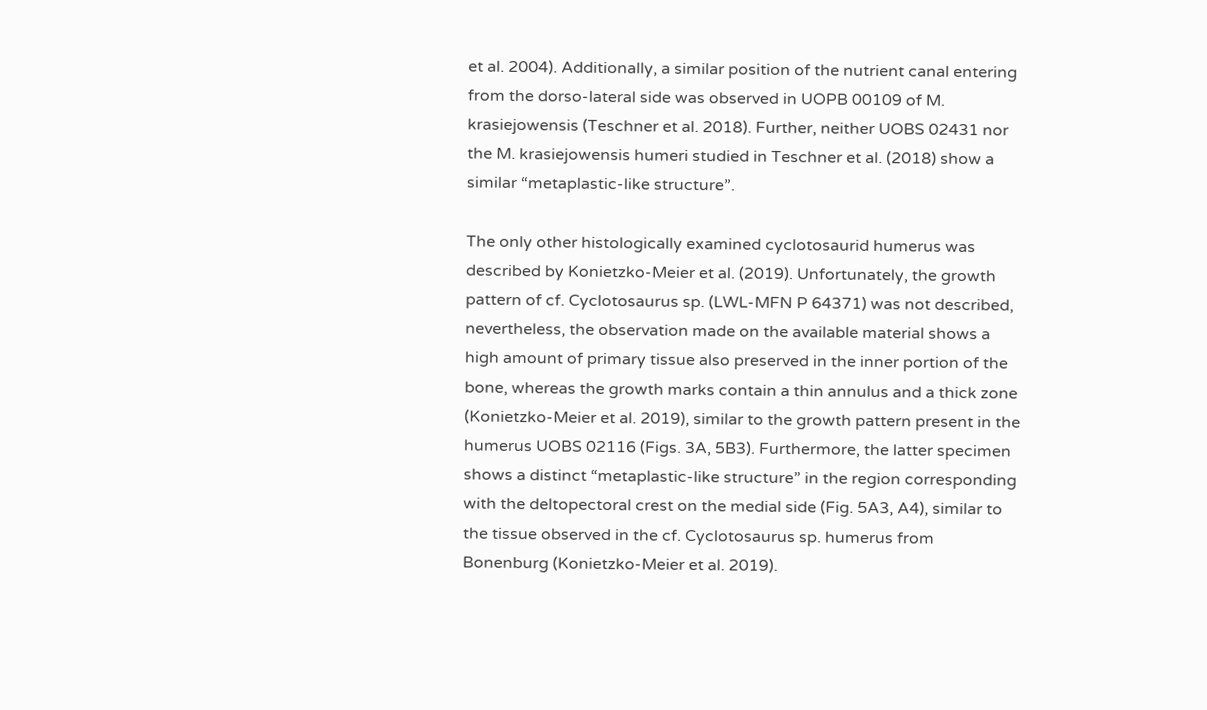et al. 2004). Additionally, a similar position of the nutrient canal entering from the dorso-lateral side was observed in UOPB 00109 of M. krasiejowensis (Teschner et al. 2018). Further, neither UOBS 02431 nor the M. krasiejowensis humeri studied in Teschner et al. (2018) show a similar “metaplastic-like structure”.

The only other histologically examined cyclotosaurid humerus was described by Konietzko-Meier et al. (2019). Unfortunately, the growth pattern of cf. Cyclotosaurus sp. (LWL-MFN P 64371) was not described, nevertheless, the observation made on the available material shows a high amount of primary tissue also preserved in the inner portion of the bone, whereas the growth marks contain a thin annulus and a thick zone (Konietzko-Meier et al. 2019), similar to the growth pattern present in the humerus UOBS 02116 (Figs. 3A, 5B3). Furthermore, the latter specimen shows a distinct “metaplastic-like structure” in the region corresponding with the deltopectoral crest on the medial side (Fig. 5A3, A4), similar to the tissue observed in the cf. Cyclotosaurus sp. humerus from Bonenburg (Konietzko-Meier et al. 2019).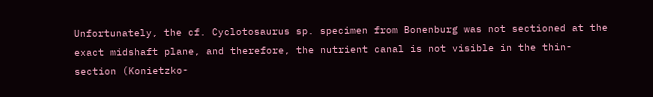Unfortunately, the cf. Cyclotosaurus sp. specimen from Bonenburg was not sectioned at the exact midshaft plane, and therefore, the nutrient canal is not visible in the thin-section (Konietzko-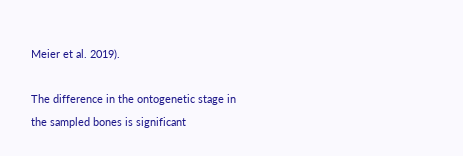Meier et al. 2019).

The difference in the ontogenetic stage in the sampled bones is significant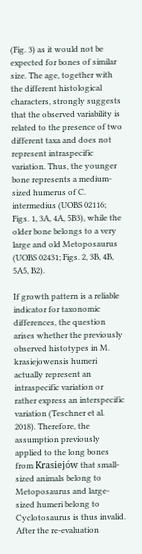(Fig. 3) as it would not be expected for bones of similar size. The age, together with the different histological characters, strongly suggests that the observed variability is related to the presence of two different taxa and does not represent intraspecific variation. Thus, the younger bone represents a medium-sized humerus of C. intermedius (UOBS 02116; Figs. 1, 3A, 4A, 5B3), while the older bone belongs to a very large and old Metoposaurus (UOBS 02431; Figs. 2, 3B, 4B, 5A5, B2).

If growth pattern is a reliable indicator for taxonomic differences, the question arises whether the previously observed histotypes in M. krasiejowensis humeri actually represent an intraspecific variation or rather express an interspecific variation (Teschner et al. 2018). Therefore, the assumption previously applied to the long bones from Krasiejów that small-sized animals belong to Metoposaurus and large-sized humeri belong to Cyclotosaurus is thus invalid. After the re-evaluation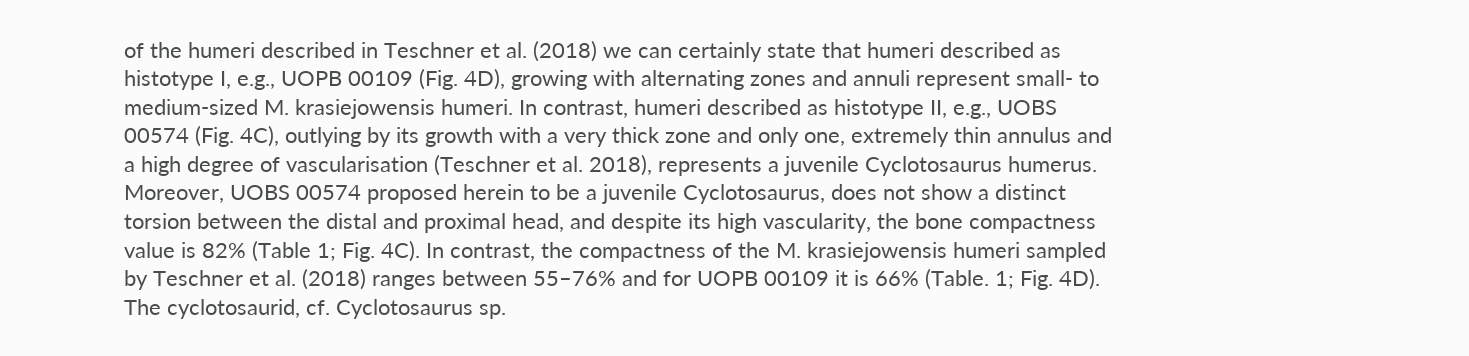of the humeri described in Teschner et al. (2018) we can certainly state that humeri described as histotype I, e.g., UOPB 00109 (Fig. 4D), growing with alternating zones and annuli represent small- to medium-sized M. krasiejowensis humeri. In contrast, humeri described as histotype II, e.g., UOBS 00574 (Fig. 4C), outlying by its growth with a very thick zone and only one, extremely thin annulus and a high degree of vascularisation (Teschner et al. 2018), represents a juvenile Cyclotosaurus humerus. Moreover, UOBS 00574 proposed herein to be a juvenile Cyclotosaurus, does not show a distinct torsion between the distal and proximal head, and despite its high vascularity, the bone compactness value is 82% (Table 1; Fig. 4C). In contrast, the compactness of the M. krasiejowensis humeri sampled by Teschner et al. (2018) ranges between 55–76% and for UOPB 00109 it is 66% (Table. 1; Fig. 4D). The cyclotosaurid, cf. Cyclotosaurus sp.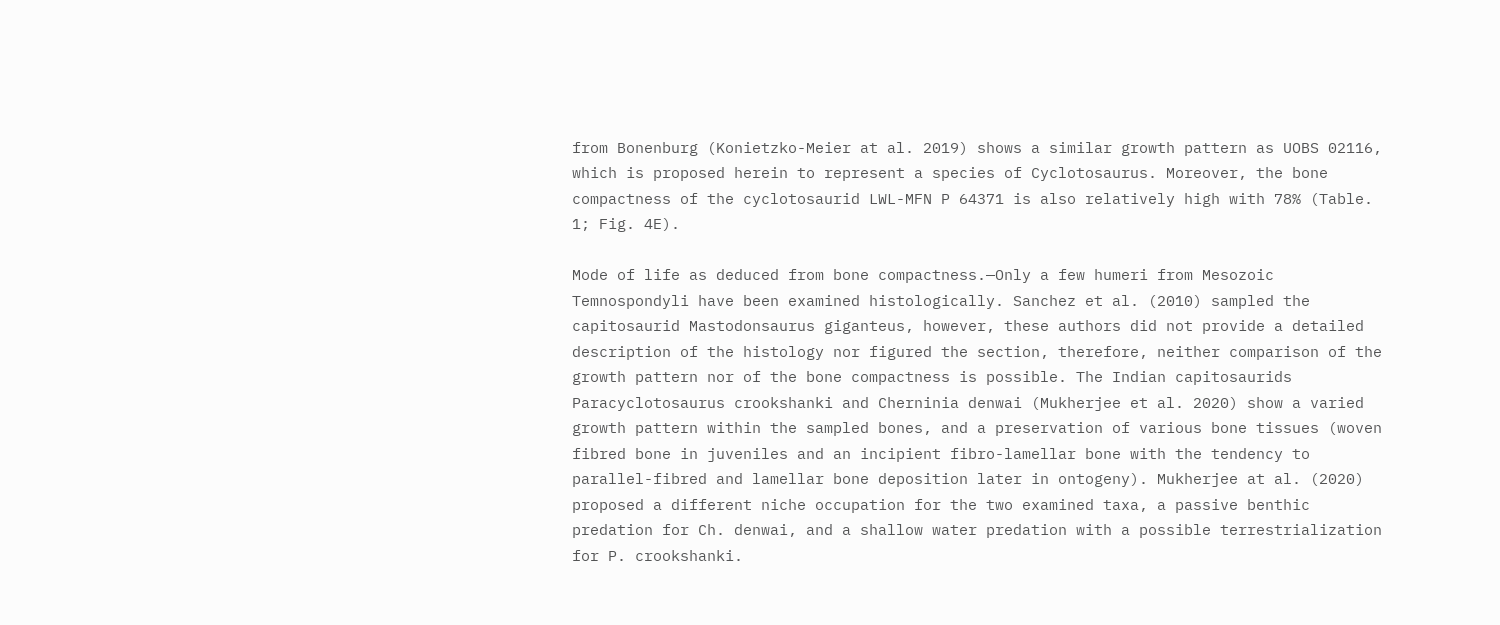from Bonenburg (Konietzko-Meier at al. 2019) shows a similar growth pattern as UOBS 02116, which is proposed herein to represent a species of Cyclotosaurus. Moreover, the bone compactness of the cyclotosaurid LWL-MFN P 64371 is also relatively high with 78% (Table. 1; Fig. 4E).

Mode of life as deduced from bone compactness.—Only a few humeri from Mesozoic Temnospondyli have been examined histologically. Sanchez et al. (2010) sampled the capitosaurid Mastodonsaurus giganteus, however, these authors did not provide a detailed description of the histology nor figured the section, therefore, neither comparison of the growth pattern nor of the bone compactness is possible. The Indian capitosaurids Paracyclotosaurus crookshanki and Cherninia denwai (Mukherjee et al. 2020) show a varied growth pattern within the sampled bones, and a preservation of various bone tissues (woven fibred bone in juveniles and an incipient fibro-lamellar bone with the tendency to parallel-fibred and lamellar bone deposition later in ontogeny). Mukherjee at al. (2020) proposed a different niche occupation for the two examined taxa, a passive benthic predation for Ch. denwai, and a shallow water predation with a possible terrestrialization for P. crookshanki.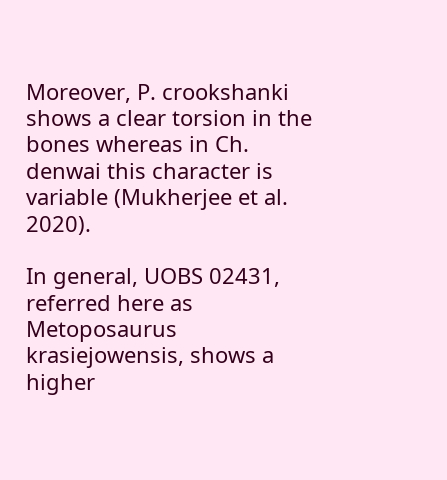Moreover, P. crookshanki shows a clear torsion in the bones whereas in Ch. denwai this character is variable (Mukherjee et al. 2020).

In general, UOBS 02431, referred here as Metoposaurus krasiejowensis, shows a higher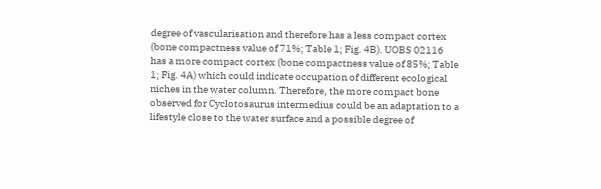degree of vascularisation and therefore has a less compact cortex (bone compactness value of 71%; Table 1; Fig. 4B). UOBS 02116 has a more compact cortex (bone compactness value of 85%; Table 1; Fig. 4A) which could indicate occupation of different ecological niches in the water column. Therefore, the more compact bone observed for Cyclotosaurus intermedius could be an adaptation to a lifestyle close to the water surface and a possible degree of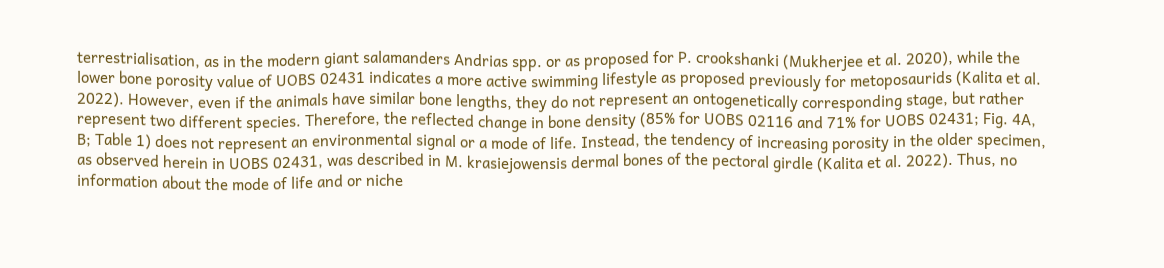terrestrialisation, as in the modern giant salamanders Andrias spp. or as proposed for P. crookshanki (Mukherjee et al. 2020), while the lower bone porosity value of UOBS 02431 indicates a more active swimming lifestyle as proposed previously for metoposaurids (Kalita et al. 2022). However, even if the animals have similar bone lengths, they do not represent an ontogenetically corresponding stage, but rather represent two different species. Therefore, the reflected change in bone density (85% for UOBS 02116 and 71% for UOBS 02431; Fig. 4A, B; Table 1) does not represent an environmental signal or a mode of life. Instead, the tendency of increasing porosity in the older specimen, as observed herein in UOBS 02431, was described in M. krasiejowensis dermal bones of the pectoral girdle (Kalita et al. 2022). Thus, no information about the mode of life and or niche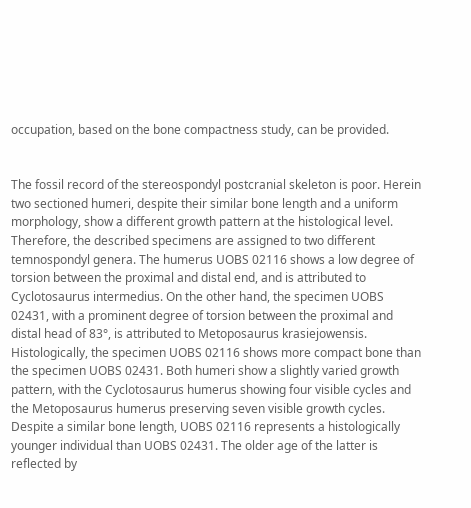occupation, based on the bone compactness study, can be provided.


The fossil record of the stereospondyl postcranial skeleton is poor. Herein two sectioned humeri, despite their similar bone length and a uniform morphology, show a different growth pattern at the histological level. Therefore, the described specimens are assigned to two different temnospondyl genera. The humerus UOBS 02116 shows a low degree of torsion between the proximal and distal end, and is attributed to Cyclotosaurus intermedius. On the other hand, the specimen UOBS 02431, with a prominent degree of torsion between the proximal and distal head of 83°, is attributed to Metoposaurus krasiejowensis. Histologically, the specimen UOBS 02116 shows more compact bone than the specimen UOBS 02431. Both humeri show a slightly varied growth pattern, with the Cyclotosaurus humerus showing four visible cycles and the Metoposaurus humerus preserving seven visible growth cycles. Despite a similar bone length, UOBS 02116 represents a histologically younger individual than UOBS 02431. The older age of the latter is reflected by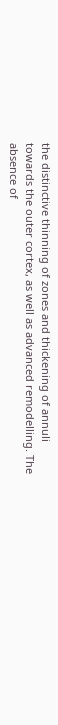the distinctive thinning of zones and thickening of annuli towards the outer cortex, as well as advanced remodelling. The absence of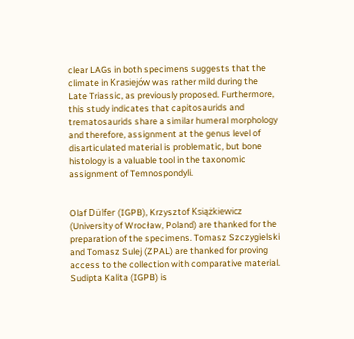clear LAGs in both specimens suggests that the climate in Krasiejów was rather mild during the Late Triassic, as previously proposed. Furthermore, this study indicates that capitosaurids and trematosaurids share a similar humeral morphology and therefore, assignment at the genus level of disarticulated material is problematic, but bone histology is a valuable tool in the taxonomic assignment of Temnospondyli.


Olaf Dülfer (IGPB), Krzysztof Książkiewicz (University of Wrocław, Poland) are thanked for the preparation of the specimens. Tomasz Szczygielski and Tomasz Sulej (ZPAL) are thanked for proving access to the collection with comparative material. Sudipta Kalita (IGPB) is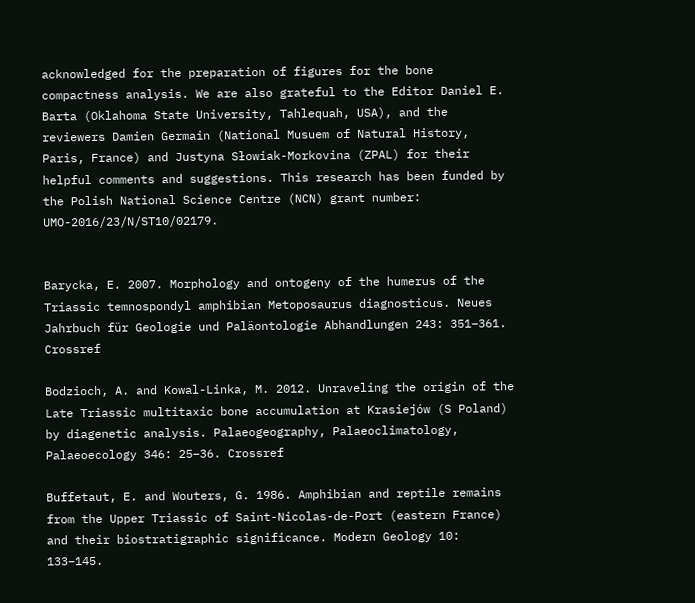acknowledged for the preparation of figures for the bone compactness analysis. We are also grateful to the Editor Daniel E. Barta (Oklahoma State University, Tahlequah, USA), and the reviewers Damien Germain (National Musuem of Natural History, Paris, France) and Justyna Słowiak-Morkovina (ZPAL) for their helpful comments and suggestions. This research has been funded by the Polish National Science Centre (NCN) grant number: UMO-2016/23/N/ST10/02179.


Barycka, E. 2007. Morphology and ontogeny of the humerus of the Triassic temnospondyl amphibian Metoposaurus diagnosticus. Neues Jahrbuch für Geologie und Paläontologie Abhandlungen 243: 351–361. Crossref

Bodzioch, A. and Kowal-Linka, M. 2012. Unraveling the origin of the Late Triassic multitaxic bone accumulation at Krasiejów (S Poland) by diagenetic analysis. Palaeogeography, Palaeoclimatology, Palaeoecology 346: 25–36. Crossref

Buffetaut, E. and Wouters, G. 1986. Amphibian and reptile remains from the Upper Triassic of Saint-Nicolas-de-Port (eastern France) and their biostratigraphic significance. Modern Geology 10: 133–145.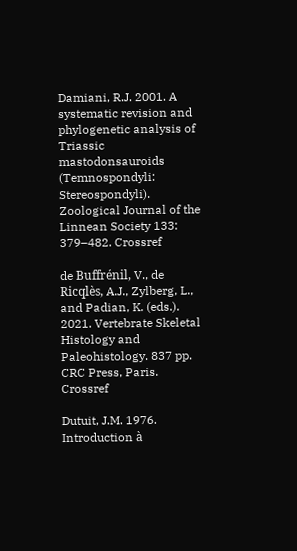Damiani, R.J. 2001. A systematic revision and phylogenetic analysis of Triassic mastodonsauroids (Temnospondyli: Stereospondyli). Zoological Journal of the Linnean Society 133: 379–482. Crossref

de Buffrénil, V., de Ricqlès, A.J., Zylberg, L., and Padian, K. (eds.). 2021. Vertebrate Skeletal Histology and Paleohistology. 837 pp. CRC Press, Paris. Crossref

Dutuit, J.M. 1976. Introduction à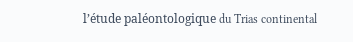l’étude paléontologique du Trias continental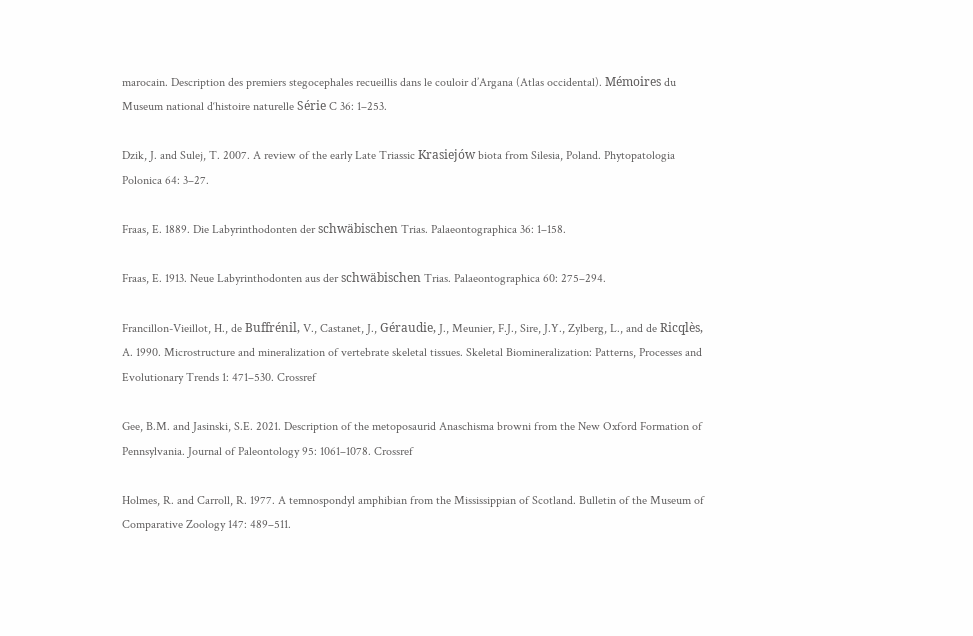marocain. Description des premiers stegocephales recueillis dans le couloir d’Argana (Atlas occidental). Mémoires du Museum national d‘histoire naturelle Série C 36: 1–253.

Dzik, J. and Sulej, T. 2007. A review of the early Late Triassic Krasiejów biota from Silesia, Poland. Phytopatologia Polonica 64: 3–27.

Fraas, E. 1889. Die Labyrinthodonten der schwäbischen Trias. Palaeontographica 36: 1–158.

Fraas, E. 1913. Neue Labyrinthodonten aus der schwäbischen Trias. Palaeontographica 60: 275–294.

Francillon-Vieillot, H., de Buffrénil, V., Castanet, J., Géraudie, J., Meunier, F.J., Sire, J.Y., Zylberg, L., and de Ricqlès, A. 1990. Microstructure and mineralization of vertebrate skeletal tissues. Skeletal Biomineralization: Patterns, Processes and Evolutionary Trends 1: 471–530. Crossref

Gee, B.M. and Jasinski, S.E. 2021. Description of the metoposaurid Anaschisma browni from the New Oxford Formation of Pennsylvania. Journal of Paleontology 95: 1061–1078. Crossref

Holmes, R. and Carroll, R. 1977. A temnospondyl amphibian from the Mississippian of Scotland. Bulletin of the Museum of Comparative Zoology 147: 489–511.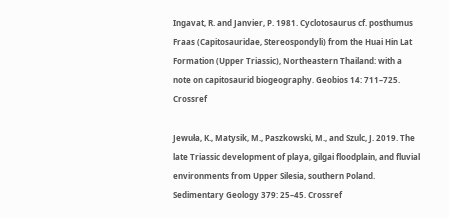Ingavat, R. and Janvier, P. 1981. Cyclotosaurus cf. posthumus Fraas (Capitosauridae, Stereospondyli) from the Huai Hin Lat Formation (Upper Triassic), Northeastern Thailand: with a note on capitosaurid biogeography. Geobios 14: 711–725. Crossref

Jewuła, K., Matysik, M., Paszkowski, M., and Szulc, J. 2019. The late Triassic development of playa, gilgai floodplain, and fluvial environments from Upper Silesia, southern Poland. Sedimentary Geology 379: 25–45. Crossref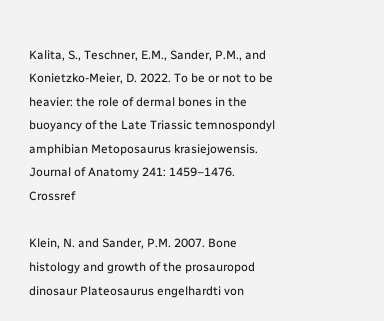Kalita, S., Teschner, E.M., Sander, P.M., and Konietzko-Meier, D. 2022. To be or not to be heavier: the role of dermal bones in the buoyancy of the Late Triassic temnospondyl amphibian Metoposaurus krasiejowensis. Journal of Anatomy 241: 1459–1476. Crossref

Klein, N. and Sander, P.M. 2007. Bone histology and growth of the prosauropod dinosaur Plateosaurus engelhardti von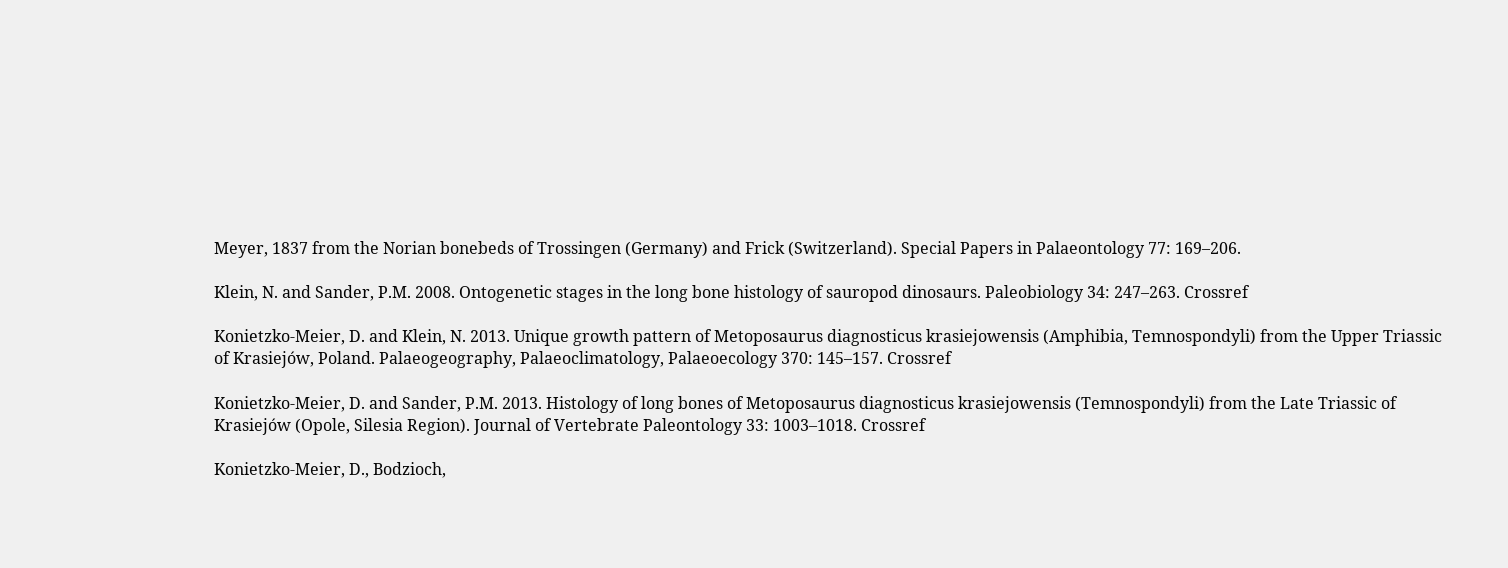Meyer, 1837 from the Norian bonebeds of Trossingen (Germany) and Frick (Switzerland). Special Papers in Palaeontology 77: 169–206.

Klein, N. and Sander, P.M. 2008. Ontogenetic stages in the long bone histology of sauropod dinosaurs. Paleobiology 34: 247–263. Crossref

Konietzko-Meier, D. and Klein, N. 2013. Unique growth pattern of Metoposaurus diagnosticus krasiejowensis (Amphibia, Temnospondyli) from the Upper Triassic of Krasiejów, Poland. Palaeogeography, Palaeoclimatology, Palaeoecology 370: 145–157. Crossref

Konietzko-Meier, D. and Sander, P.M. 2013. Histology of long bones of Metoposaurus diagnosticus krasiejowensis (Temnospondyli) from the Late Triassic of Krasiejów (Opole, Silesia Region). Journal of Vertebrate Paleontology 33: 1003–1018. Crossref

Konietzko-Meier, D., Bodzioch,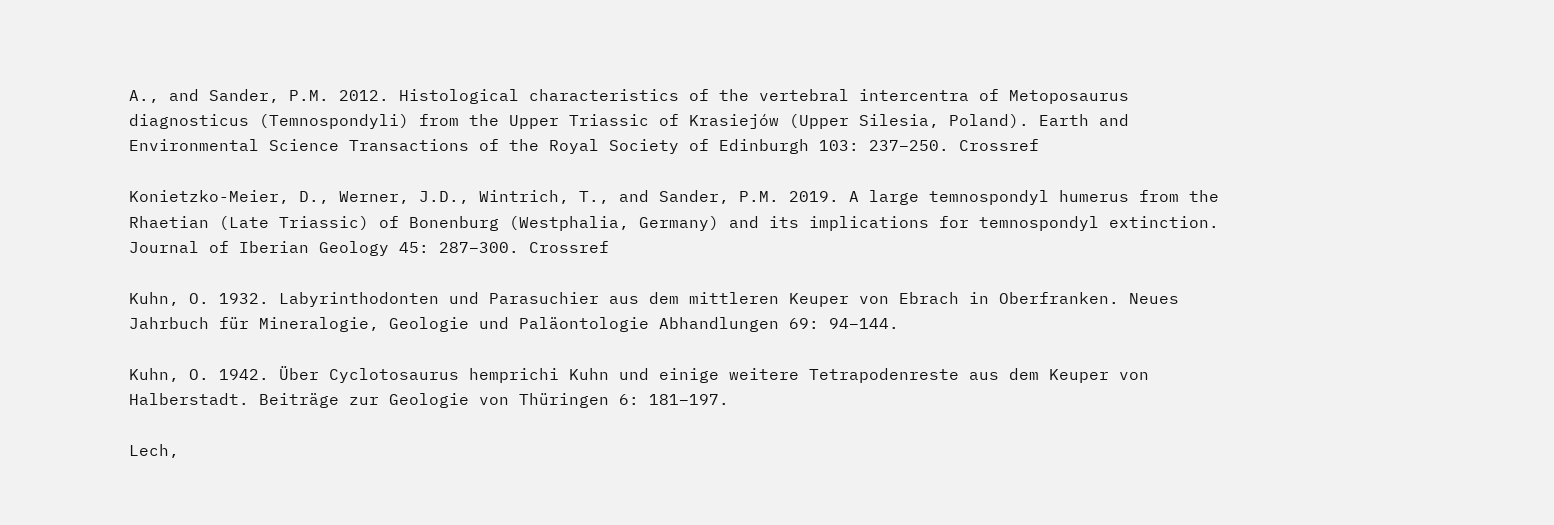A., and Sander, P.M. 2012. Histological characteristics of the vertebral intercentra of Metoposaurus diagnosticus (Temnospondyli) from the Upper Triassic of Krasiejów (Upper Silesia, Poland). Earth and Environmental Science Transactions of the Royal Society of Edinburgh 103: 237–250. Crossref

Konietzko-Meier, D., Werner, J.D., Wintrich, T., and Sander, P.M. 2019. A large temnospondyl humerus from the Rhaetian (Late Triassic) of Bonenburg (Westphalia, Germany) and its implications for temnospondyl extinction. Journal of Iberian Geology 45: 287–300. Crossref

Kuhn, O. 1932. Labyrinthodonten und Parasuchier aus dem mittleren Keuper von Ebrach in Oberfranken. Neues Jahrbuch für Mineralogie, Geologie und Paläontologie Abhandlungen 69: 94–144.

Kuhn, O. 1942. Über Cyclotosaurus hemprichi Kuhn und einige weitere Tetrapodenreste aus dem Keuper von Halberstadt. Beiträge zur Geologie von Thüringen 6: 181–197.

Lech,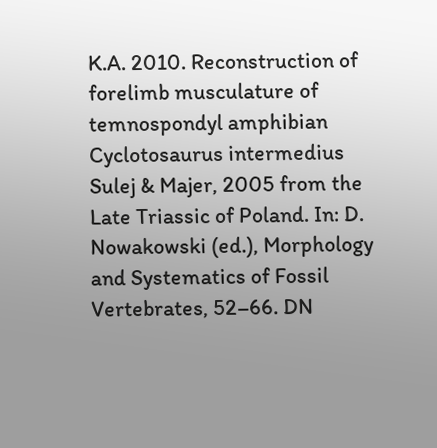K.A. 2010. Reconstruction of forelimb musculature of temnospondyl amphibian Cyclotosaurus intermedius Sulej & Majer, 2005 from the Late Triassic of Poland. In: D. Nowakowski (ed.), Morphology and Systematics of Fossil Vertebrates, 52–66. DN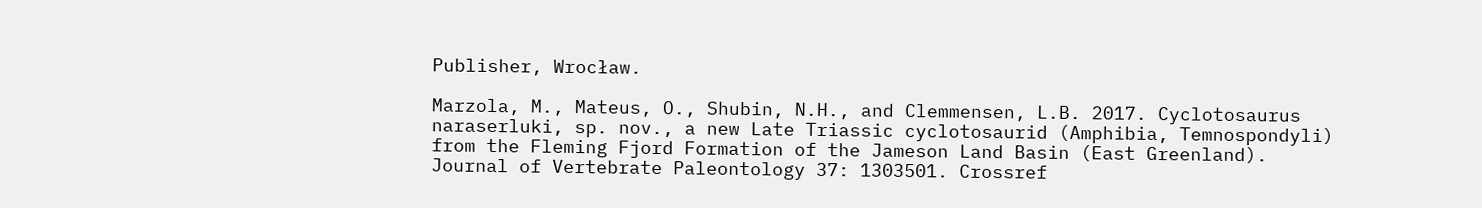Publisher, Wrocław.

Marzola, M., Mateus, O., Shubin, N.H., and Clemmensen, L.B. 2017. Cyclotosaurus naraserluki, sp. nov., a new Late Triassic cyclotosaurid (Amphibia, Temnospondyli) from the Fleming Fjord Formation of the Jameson Land Basin (East Greenland). Journal of Vertebrate Paleontology 37: 1303501. Crossref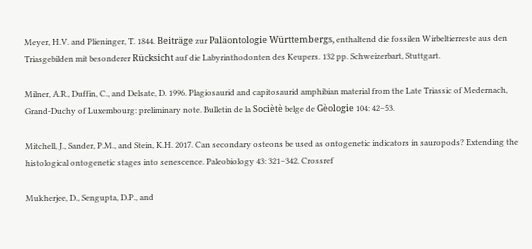Meyer, H.V. and Plieninger, T. 1844. Beiträge zur Paläontologie Württembergs, enthaltend die fossilen Wirbeltierreste aus den Triasgebilden mit besonderer Rücksicht auf die Labyrinthodonten des Keupers. 132 pp. Schweizerbart, Stuttgart.

Milner, A.R., Duffin, C., and Delsate, D. 1996. Plagiosaurid and capitosaurid amphibian material from the Late Triassic of Medernach, Grand-Duchy of Luxembourg: preliminary note. Bulletin de la Sociètè belge de Gèologie 104: 42–53.

Mitchell, J., Sander, P.M., and Stein, K.H. 2017. Can secondary osteons be used as ontogenetic indicators in sauropods? Extending the histological ontogenetic stages into senescence. Paleobiology 43: 321–342. Crossref

Mukherjee, D., Sengupta, D.P., and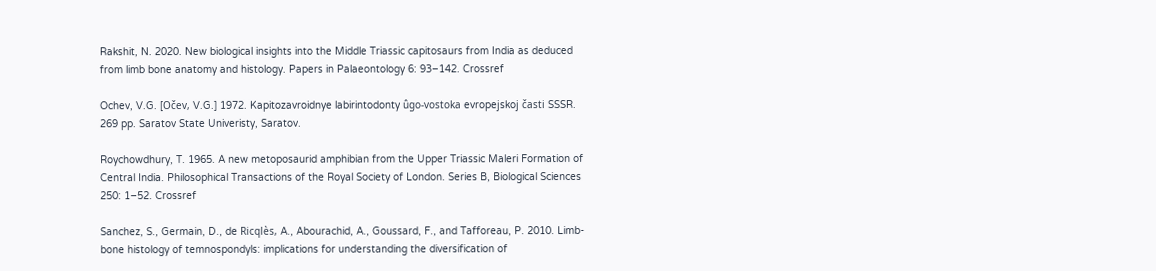Rakshit, N. 2020. New biological insights into the Middle Triassic capitosaurs from India as deduced from limb bone anatomy and histology. Papers in Palaeontology 6: 93–142. Crossref

Ochev, V.G. [Očev, V.G.] 1972. Kapitozavroidnye labirintodonty ûgo-vostoka evropejskoj časti SSSR. 269 pp. Saratov State Univeristy, Saratov.

Roychowdhury, T. 1965. A new metoposaurid amphibian from the Upper Triassic Maleri Formation of Central India. Philosophical Transactions of the Royal Society of London. Series B, Biological Sciences 250: 1–52. Crossref

Sanchez, S., Germain, D., de Ricqlès, A., Abourachid, A., Goussard, F., and Tafforeau, P. 2010. Limb-bone histology of temnospondyls: implications for understanding the diversification of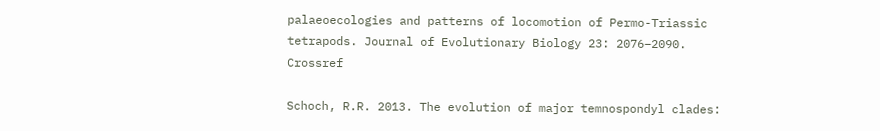palaeoecologies and patterns of locomotion of Permo-Triassic tetrapods. Journal of Evolutionary Biology 23: 2076–2090. Crossref

Schoch, R.R. 2013. The evolution of major temnospondyl clades: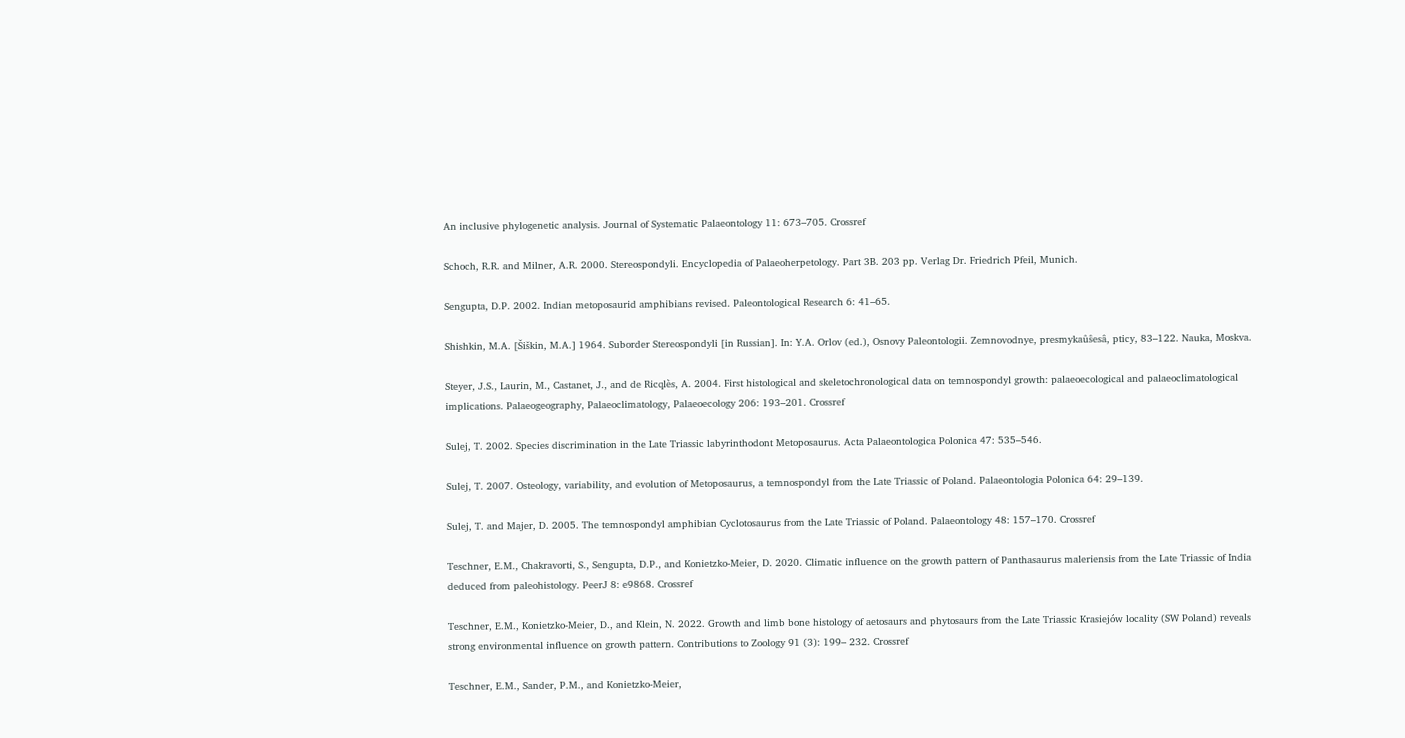An inclusive phylogenetic analysis. Journal of Systematic Palaeontology 11: 673–705. Crossref

Schoch, R.R. and Milner, A.R. 2000. Stereospondyli. Encyclopedia of Palaeoherpetology. Part 3B. 203 pp. Verlag Dr. Friedrich Pfeil, Munich.

Sengupta, D.P. 2002. Indian metoposaurid amphibians revised. Paleontological Research 6: 41–65.

Shishkin, M.A. [Šiškin, M.A.] 1964. Suborder Stereospondyli [in Russian]. In: Y.A. Orlov (ed.), Osnovy Paleontologii. Zemnovodnye, presmykaûŝesâ, pticy, 83–122. Nauka, Moskva.

Steyer, J.S., Laurin, M., Castanet, J., and de Ricqlès, A. 2004. First histological and skeletochronological data on temnospondyl growth: palaeoecological and palaeoclimatological implications. Palaeogeography, Palaeoclimatology, Palaeoecology 206: 193–201. Crossref

Sulej, T. 2002. Species discrimination in the Late Triassic labyrinthodont Metoposaurus. Acta Palaeontologica Polonica 47: 535–546.

Sulej, T. 2007. Osteology, variability, and evolution of Metoposaurus, a temnospondyl from the Late Triassic of Poland. Palaeontologia Polonica 64: 29–139.

Sulej, T. and Majer, D. 2005. The temnospondyl amphibian Cyclotosaurus from the Late Triassic of Poland. Palaeontology 48: 157–170. Crossref

Teschner, E.M., Chakravorti, S., Sengupta, D.P., and Konietzko-Meier, D. 2020. Climatic influence on the growth pattern of Panthasaurus maleriensis from the Late Triassic of India deduced from paleohistology. PeerJ 8: e9868. Crossref

Teschner, E.M., Konietzko-Meier, D., and Klein, N. 2022. Growth and limb bone histology of aetosaurs and phytosaurs from the Late Triassic Krasiejów locality (SW Poland) reveals strong environmental influence on growth pattern. Contributions to Zoology 91 (3): 199– 232. Crossref

Teschner, E.M., Sander, P.M., and Konietzko-Meier,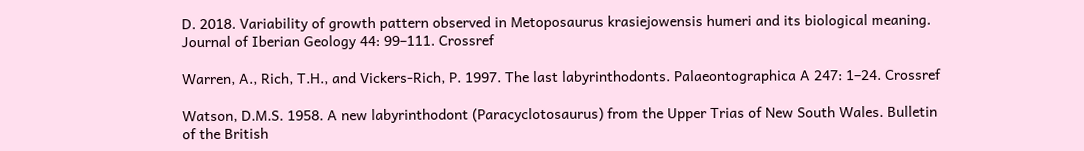D. 2018. Variability of growth pattern observed in Metoposaurus krasiejowensis humeri and its biological meaning. Journal of Iberian Geology 44: 99–111. Crossref

Warren, A., Rich, T.H., and Vickers-Rich, P. 1997. The last labyrinthodonts. Palaeontographica A 247: 1–24. Crossref

Watson, D.M.S. 1958. A new labyrinthodont (Paracyclotosaurus) from the Upper Trias of New South Wales. Bulletin of the British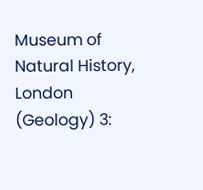Museum of Natural History, London (Geology) 3: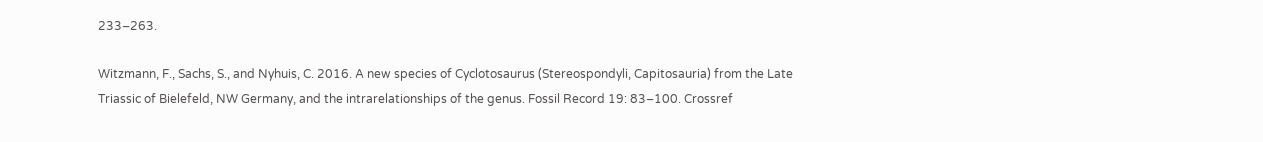233–263.

Witzmann, F., Sachs, S., and Nyhuis, C. 2016. A new species of Cyclotosaurus (Stereospondyli, Capitosauria) from the Late Triassic of Bielefeld, NW Germany, and the intrarelationships of the genus. Fossil Record 19: 83–100. Crossref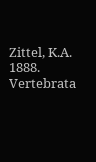Zittel, K.A. 1888. Vertebrata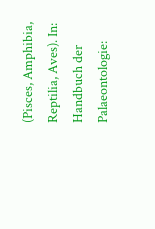(Pisces, Amphibia, Reptilia, Aves). In: Handbuch der Palaeontologie: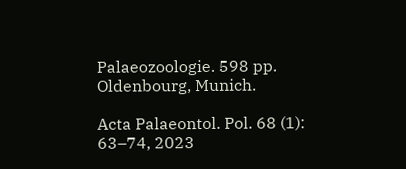Palaeozoologie. 598 pp. Oldenbourg, Munich.

Acta Palaeontol. Pol. 68 (1): 63–74, 2023